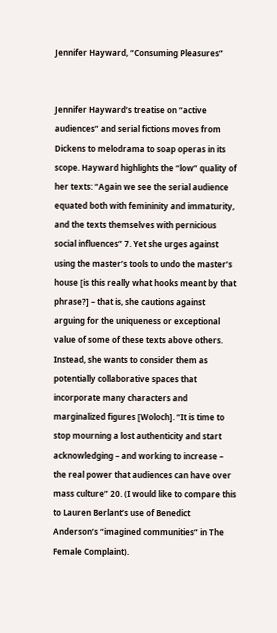Jennifer Hayward, “Consuming Pleasures”


Jennifer Hayward’s treatise on “active audiences” and serial fictions moves from Dickens to melodrama to soap operas in its scope. Hayward highlights the “low” quality of her texts: “Again we see the serial audience equated both with femininity and immaturity, and the texts themselves with pernicious social influences” 7. Yet she urges against using the master’s tools to undo the master’s house [is this really what hooks meant by that phrase?] – that is, she cautions against arguing for the uniqueness or exceptional value of some of these texts above others. Instead, she wants to consider them as potentially collaborative spaces that incorporate many characters and marginalized figures [Woloch]. “It is time to stop mourning a lost authenticity and start acknowledging – and working to increase – the real power that audiences can have over mass culture” 20. (I would like to compare this to Lauren Berlant’s use of Benedict Anderson’s “imagined communities” in The Female Complaint).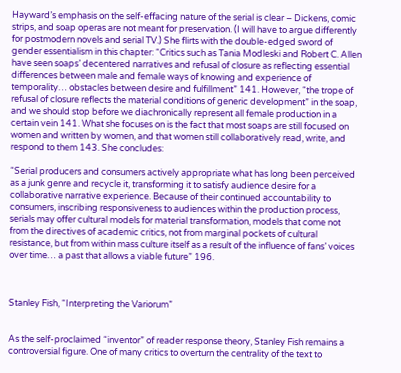Hayward’s emphasis on the self-effacing nature of the serial is clear – Dickens, comic strips, and soap operas are not meant for preservation. (I will have to argue differently for postmodern novels and serial TV.) She flirts with the double-edged sword of gender essentialism in this chapter: “Critics such as Tania Modleski and Robert C. Allen have seen soaps’ decentered narratives and refusal of closure as reflecting essential differences between male and female ways of knowing and experience of temporality… obstacles between desire and fulfillment” 141. However, “the trope of refusal of closure reflects the material conditions of generic development” in the soap, and we should stop before we diachronically represent all female production in a certain vein 141. What she focuses on is the fact that most soaps are still focused on women and written by women, and that women still collaboratively read, write, and respond to them 143. She concludes:

“Serial producers and consumers actively appropriate what has long been perceived as a junk genre and recycle it, transforming it to satisfy audience desire for a collaborative narrative experience. Because of their continued accountability to consumers, inscribing responsiveness to audiences within the production process, serials may offer cultural models for material transformation, models that come not from the directives of academic critics, not from marginal pockets of cultural resistance, but from within mass culture itself as a result of the influence of fans’ voices over time… a past that allows a viable future” 196.



Stanley Fish, “Interpreting the Variorum”


As the self-proclaimed “inventor” of reader response theory, Stanley Fish remains a controversial figure. One of many critics to overturn the centrality of the text to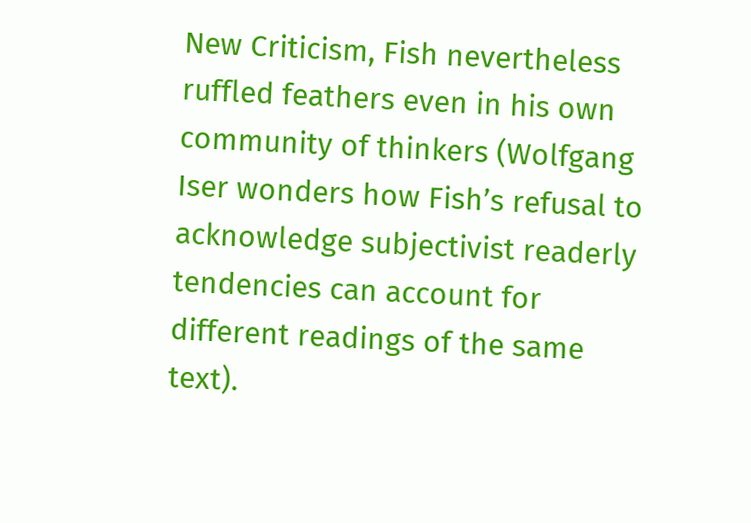New Criticism, Fish nevertheless ruffled feathers even in his own community of thinkers (Wolfgang Iser wonders how Fish’s refusal to acknowledge subjectivist readerly tendencies can account for different readings of the same text).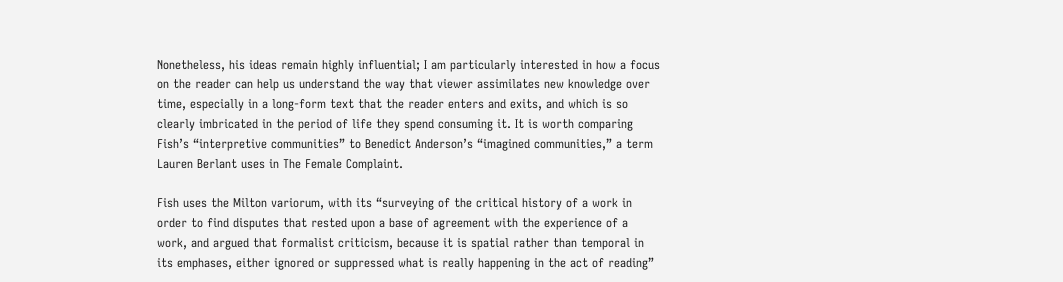Nonetheless, his ideas remain highly influential; I am particularly interested in how a focus on the reader can help us understand the way that viewer assimilates new knowledge over time, especially in a long-form text that the reader enters and exits, and which is so clearly imbricated in the period of life they spend consuming it. It is worth comparing Fish’s “interpretive communities” to Benedict Anderson’s “imagined communities,” a term Lauren Berlant uses in The Female Complaint.

Fish uses the Milton variorum, with its “surveying of the critical history of a work in order to find disputes that rested upon a base of agreement with the experience of a work, and argued that formalist criticism, because it is spatial rather than temporal in its emphases, either ignored or suppressed what is really happening in the act of reading”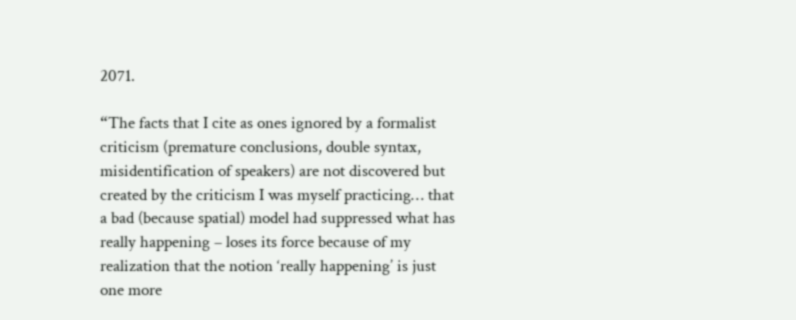2071.

“The facts that I cite as ones ignored by a formalist criticism (premature conclusions, double syntax, misidentification of speakers) are not discovered but created by the criticism I was myself practicing… that a bad (because spatial) model had suppressed what has really happening – loses its force because of my realization that the notion ‘really happening’ is just one more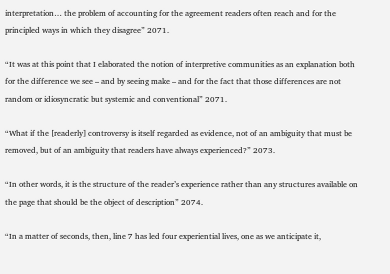interpretation… the problem of accounting for the agreement readers often reach and for the principled ways in which they disagree” 2071.

“It was at this point that I elaborated the notion of interpretive communities as an explanation both for the difference we see – and by seeing make – and for the fact that those differences are not random or idiosyncratic but systemic and conventional” 2071.

“What if the [readerly] controversy is itself regarded as evidence, not of an ambiguity that must be removed, but of an ambiguity that readers have always experienced?” 2073.

“In other words, it is the structure of the reader’s experience rather than any structures available on the page that should be the object of description” 2074.

“In a matter of seconds, then, line 7 has led four experiential lives, one as we anticipate it,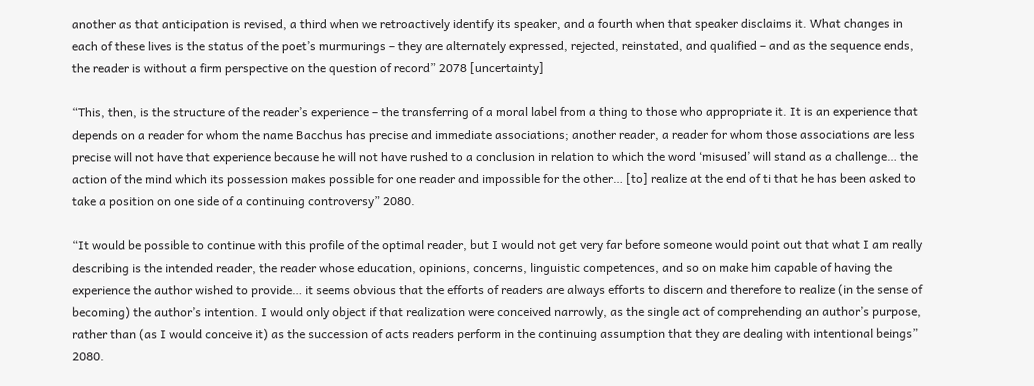another as that anticipation is revised, a third when we retroactively identify its speaker, and a fourth when that speaker disclaims it. What changes in each of these lives is the status of the poet’s murmurings – they are alternately expressed, rejected, reinstated, and qualified – and as the sequence ends, the reader is without a firm perspective on the question of record” 2078 [uncertainty]

“This, then, is the structure of the reader’s experience – the transferring of a moral label from a thing to those who appropriate it. It is an experience that depends on a reader for whom the name Bacchus has precise and immediate associations; another reader, a reader for whom those associations are less precise will not have that experience because he will not have rushed to a conclusion in relation to which the word ‘misused’ will stand as a challenge… the action of the mind which its possession makes possible for one reader and impossible for the other… [to] realize at the end of ti that he has been asked to take a position on one side of a continuing controversy” 2080.

“It would be possible to continue with this profile of the optimal reader, but I would not get very far before someone would point out that what I am really describing is the intended reader, the reader whose education, opinions, concerns, linguistic competences, and so on make him capable of having the experience the author wished to provide… it seems obvious that the efforts of readers are always efforts to discern and therefore to realize (in the sense of becoming) the author’s intention. I would only object if that realization were conceived narrowly, as the single act of comprehending an author’s purpose, rather than (as I would conceive it) as the succession of acts readers perform in the continuing assumption that they are dealing with intentional beings” 2080.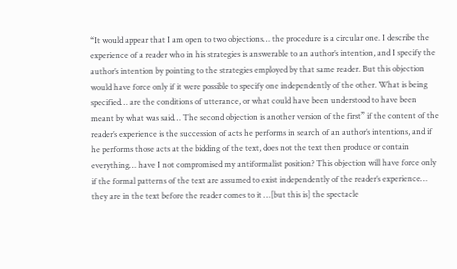“It would appear that I am open to two objections… the procedure is a circular one. I describe the experience of a reader who in his strategies is answerable to an author’s intention, and I specify the author’s intention by pointing to the strategies employed by that same reader. But this objection would have force only if it were possible to specify one independently of the other. What is being specified… are the conditions of utterance, or what could have been understood to have been meant by what was said… The second objection is another version of the first” if the content of the reader’s experience is the succession of acts he performs in search of an author’s intentions, and if he performs those acts at the bidding of the text, does not the text then produce or contain everything… have I not compromised my antiformalist position? This objection will have force only if the formal patterns of the text are assumed to exist independently of the reader’s experience… they are in the text before the reader comes to it …[but this is] the spectacle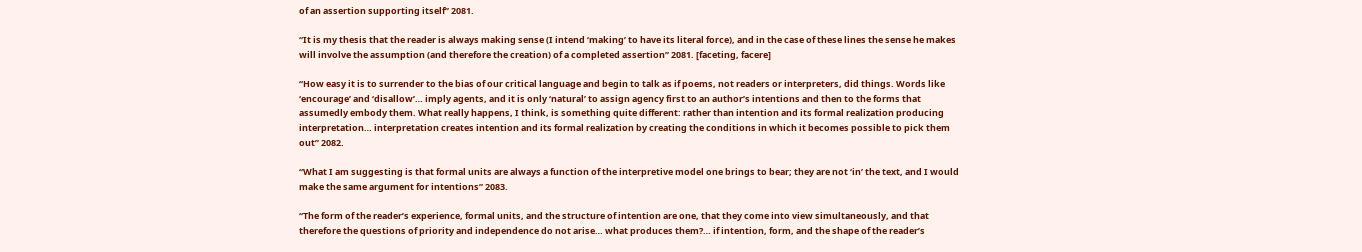of an assertion supporting itself” 2081.

“It is my thesis that the reader is always making sense (I intend ‘making’ to have its literal force), and in the case of these lines the sense he makes will involve the assumption (and therefore the creation) of a completed assertion” 2081. [faceting, facere]

“How easy it is to surrender to the bias of our critical language and begin to talk as if poems, not readers or interpreters, did things. Words like ‘encourage’ and ‘disallow’… imply agents, and it is only ‘natural’ to assign agency first to an author’s intentions and then to the forms that assumedly embody them. What really happens, I think, is something quite different: rather than intention and its formal realization producing interpretation… interpretation creates intention and its formal realization by creating the conditions in which it becomes possible to pick them out” 2082.

“What I am suggesting is that formal units are always a function of the interpretive model one brings to bear; they are not ‘in’ the text, and I would make the same argument for intentions” 2083.

“The form of the reader’s experience, formal units, and the structure of intention are one, that they come into view simultaneously, and that therefore the questions of priority and independence do not arise… what produces them?… if intention, form, and the shape of the reader’s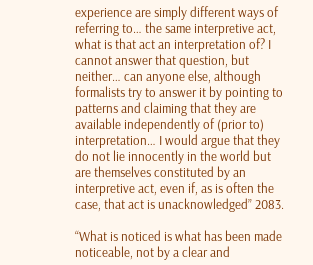experience are simply different ways of referring to… the same interpretive act, what is that act an interpretation of? I cannot answer that question, but neither… can anyone else, although formalists try to answer it by pointing to patterns and claiming that they are available independently of (prior to) interpretation… I would argue that they do not lie innocently in the world but are themselves constituted by an interpretive act, even if, as is often the case, that act is unacknowledged” 2083.

“What is noticed is what has been made noticeable, not by a clear and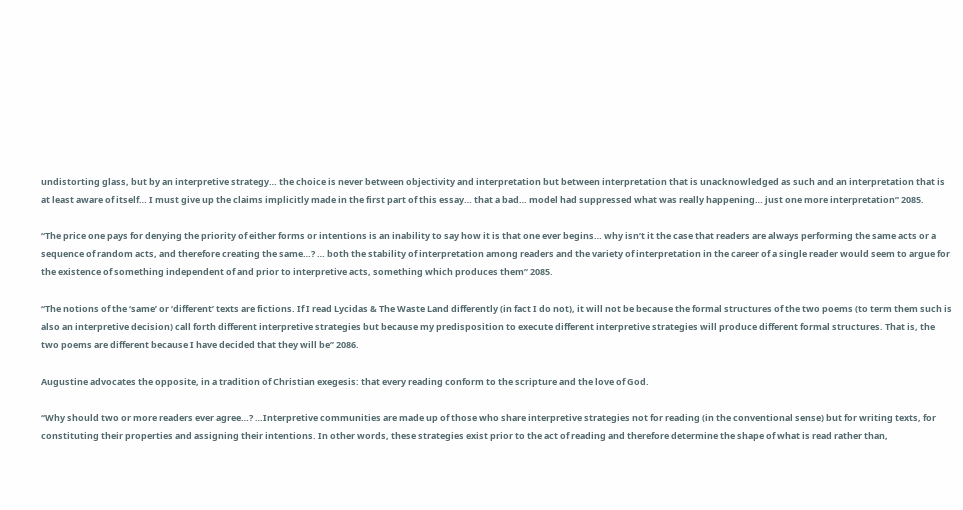undistorting glass, but by an interpretive strategy… the choice is never between objectivity and interpretation but between interpretation that is unacknowledged as such and an interpretation that is at least aware of itself… I must give up the claims implicitly made in the first part of this essay… that a bad… model had suppressed what was really happening… just one more interpretation” 2085.

“The price one pays for denying the priority of either forms or intentions is an inability to say how it is that one ever begins… why isn’t it the case that readers are always performing the same acts or a sequence of random acts, and therefore creating the same…? … both the stability of interpretation among readers and the variety of interpretation in the career of a single reader would seem to argue for the existence of something independent of and prior to interpretive acts, something which produces them” 2085.

“The notions of the ‘same’ or ‘different’ texts are fictions. If I read Lycidas & The Waste Land differently (in fact I do not), it will not be because the formal structures of the two poems (to term them such is also an interpretive decision) call forth different interpretive strategies but because my predisposition to execute different interpretive strategies will produce different formal structures. That is, the two poems are different because I have decided that they will be” 2086.

Augustine advocates the opposite, in a tradition of Christian exegesis: that every reading conform to the scripture and the love of God.

“Why should two or more readers ever agree…? …Interpretive communities are made up of those who share interpretive strategies not for reading (in the conventional sense) but for writing texts, for constituting their properties and assigning their intentions. In other words, these strategies exist prior to the act of reading and therefore determine the shape of what is read rather than,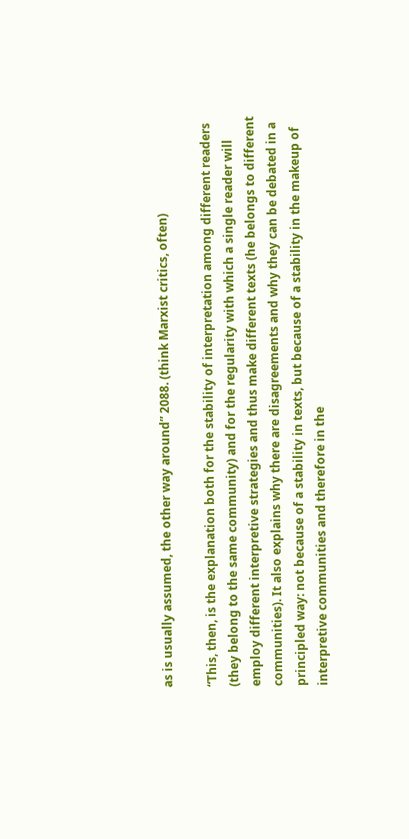as is usually assumed, the other way around” 2088. (think Marxist critics, often)

“This, then, is the explanation both for the stability of interpretation among different readers (they belong to the same community) and for the regularity with which a single reader will employ different interpretive strategies and thus make different texts (he belongs to different communities). It also explains why there are disagreements and why they can be debated in a principled way: not because of a stability in texts, but because of a stability in the makeup of interpretive communities and therefore in the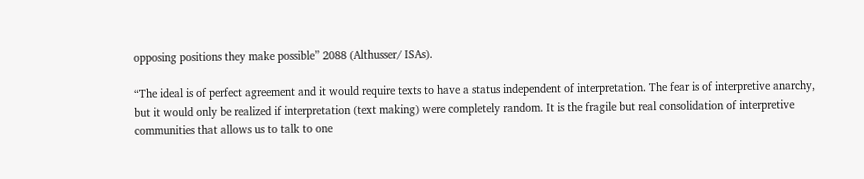opposing positions they make possible” 2088 (Althusser/ ISAs).

“The ideal is of perfect agreement and it would require texts to have a status independent of interpretation. The fear is of interpretive anarchy, but it would only be realized if interpretation (text making) were completely random. It is the fragile but real consolidation of interpretive communities that allows us to talk to one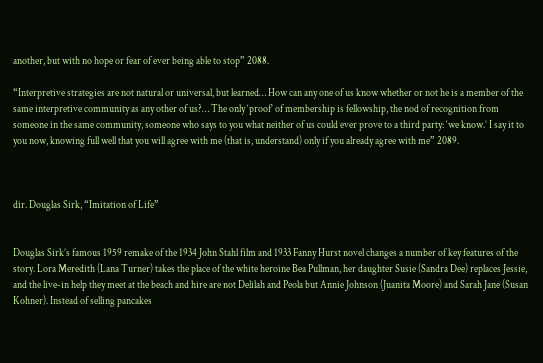another, but with no hope or fear of ever being able to stop” 2088.

“Interpretive strategies are not natural or universal, but learned… How can any one of us know whether or not he is a member of the same interpretive community as any other of us?… The only ‘proof’ of membership is fellowship, the nod of recognition from someone in the same community, someone who says to you what neither of us could ever prove to a third party: ‘we know.’ I say it to you now, knowing full well that you will agree with me (that is, understand) only if you already agree with me” 2089.



dir. Douglas Sirk, “Imitation of Life”


Douglas Sirk’s famous 1959 remake of the 1934 John Stahl film and 1933 Fanny Hurst novel changes a number of key features of the story. Lora Meredith (Lana Turner) takes the place of the white heroine Bea Pullman, her daughter Susie (Sandra Dee) replaces Jessie, and the live-in help they meet at the beach and hire are not Delilah and Peola but Annie Johnson (Juanita Moore) and Sarah Jane (Susan Kohner). Instead of selling pancakes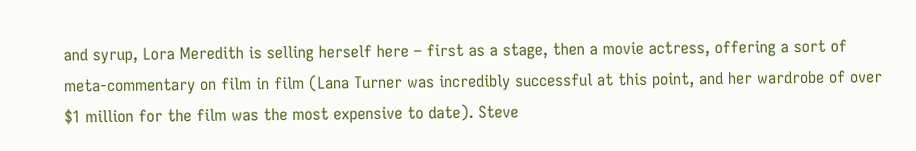and syrup, Lora Meredith is selling herself here – first as a stage, then a movie actress, offering a sort of meta-commentary on film in film (Lana Turner was incredibly successful at this point, and her wardrobe of over $1 million for the film was the most expensive to date). Steve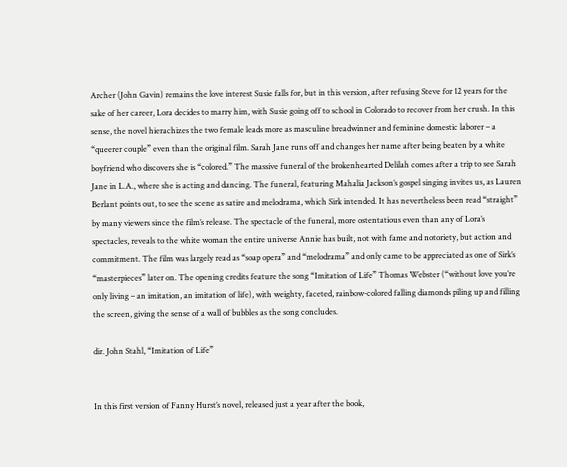Archer (John Gavin) remains the love interest Susie falls for, but in this version, after refusing Steve for 12 years for the sake of her career, Lora decides to marry him, with Susie going off to school in Colorado to recover from her crush. In this sense, the novel hierachizes the two female leads more as masculine breadwinner and feminine domestic laborer – a “queerer couple” even than the original film. Sarah Jane runs off and changes her name after being beaten by a white boyfriend who discovers she is “colored.” The massive funeral of the brokenhearted Delilah comes after a trip to see Sarah Jane in L.A., where she is acting and dancing. The funeral, featuring Mahalia Jackson’s gospel singing invites us, as Lauren Berlant points out, to see the scene as satire and melodrama, which Sirk intended. It has nevertheless been read “straight” by many viewers since the film’s release. The spectacle of the funeral, more ostentatious even than any of Lora’s spectacles, reveals to the white woman the entire universe Annie has built, not with fame and notoriety, but action and commitment. The film was largely read as “soap opera” and “melodrama” and only came to be appreciated as one of Sirk’s “masterpieces” later on. The opening credits feature the song “Imitation of Life” Thomas Webster (“without love you’re only living – an imitation, an imitation of life), with weighty, faceted, rainbow-colored falling diamonds piling up and filling the screen, giving the sense of a wall of bubbles as the song concludes.

dir. John Stahl, “Imitation of Life”


In this first version of Fanny Hurst’s novel, released just a year after the book,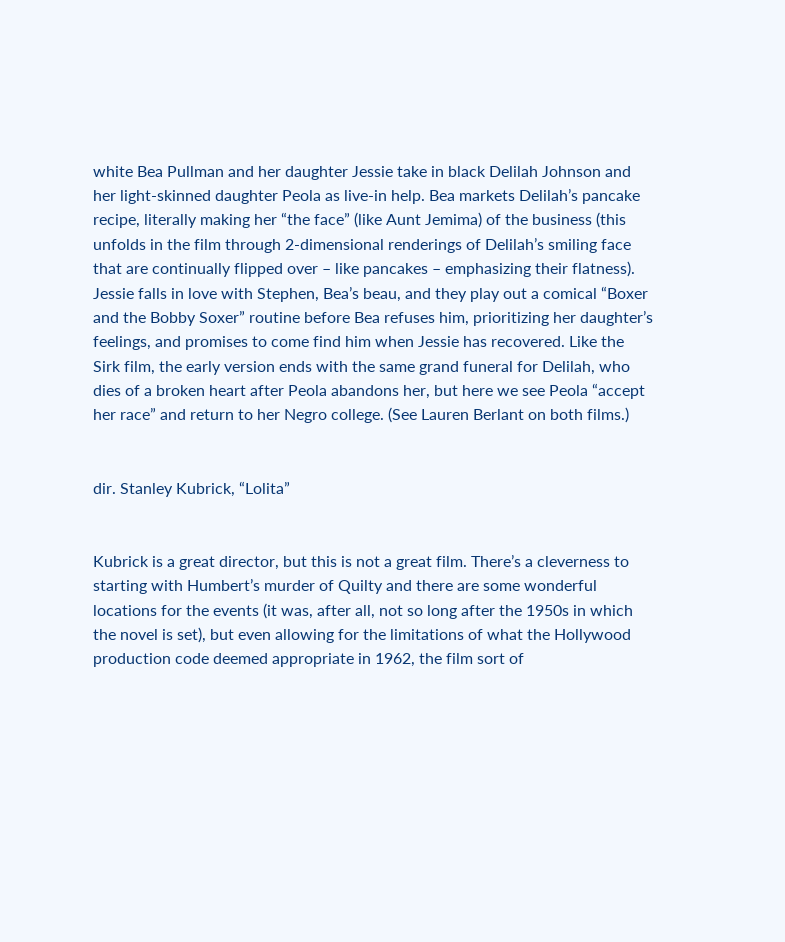white Bea Pullman and her daughter Jessie take in black Delilah Johnson and her light-skinned daughter Peola as live-in help. Bea markets Delilah’s pancake recipe, literally making her “the face” (like Aunt Jemima) of the business (this unfolds in the film through 2-dimensional renderings of Delilah’s smiling face that are continually flipped over – like pancakes – emphasizing their flatness). Jessie falls in love with Stephen, Bea’s beau, and they play out a comical “Boxer and the Bobby Soxer” routine before Bea refuses him, prioritizing her daughter’s feelings, and promises to come find him when Jessie has recovered. Like the Sirk film, the early version ends with the same grand funeral for Delilah, who dies of a broken heart after Peola abandons her, but here we see Peola “accept her race” and return to her Negro college. (See Lauren Berlant on both films.)


dir. Stanley Kubrick, “Lolita”


Kubrick is a great director, but this is not a great film. There’s a cleverness to starting with Humbert’s murder of Quilty and there are some wonderful locations for the events (it was, after all, not so long after the 1950s in which the novel is set), but even allowing for the limitations of what the Hollywood production code deemed appropriate in 1962, the film sort of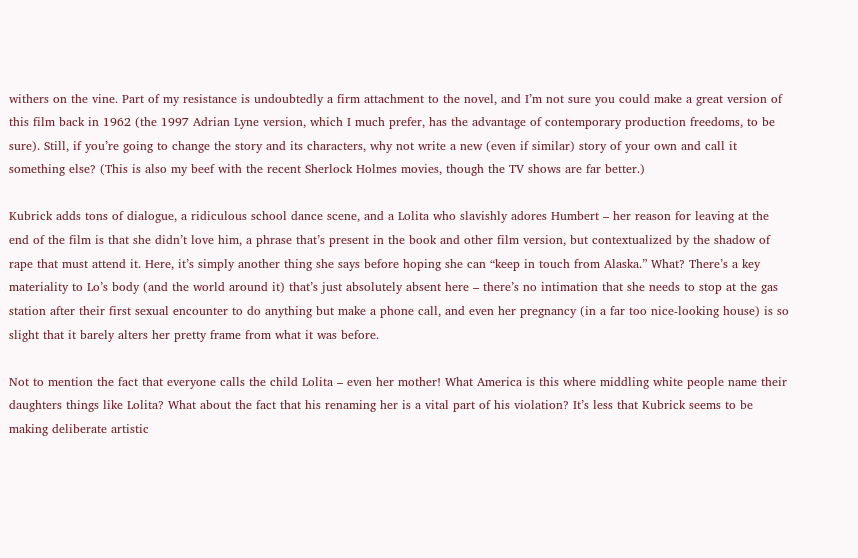withers on the vine. Part of my resistance is undoubtedly a firm attachment to the novel, and I’m not sure you could make a great version of this film back in 1962 (the 1997 Adrian Lyne version, which I much prefer, has the advantage of contemporary production freedoms, to be sure). Still, if you’re going to change the story and its characters, why not write a new (even if similar) story of your own and call it something else? (This is also my beef with the recent Sherlock Holmes movies, though the TV shows are far better.)

Kubrick adds tons of dialogue, a ridiculous school dance scene, and a Lolita who slavishly adores Humbert – her reason for leaving at the end of the film is that she didn’t love him, a phrase that’s present in the book and other film version, but contextualized by the shadow of rape that must attend it. Here, it’s simply another thing she says before hoping she can “keep in touch from Alaska.” What? There’s a key materiality to Lo’s body (and the world around it) that’s just absolutely absent here – there’s no intimation that she needs to stop at the gas station after their first sexual encounter to do anything but make a phone call, and even her pregnancy (in a far too nice-looking house) is so slight that it barely alters her pretty frame from what it was before.

Not to mention the fact that everyone calls the child Lolita – even her mother! What America is this where middling white people name their daughters things like Lolita? What about the fact that his renaming her is a vital part of his violation? It’s less that Kubrick seems to be making deliberate artistic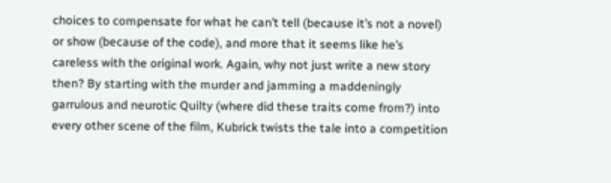choices to compensate for what he can’t tell (because it’s not a novel) or show (because of the code), and more that it seems like he’s careless with the original work. Again, why not just write a new story then? By starting with the murder and jamming a maddeningly garrulous and neurotic Quilty (where did these traits come from?) into every other scene of the film, Kubrick twists the tale into a competition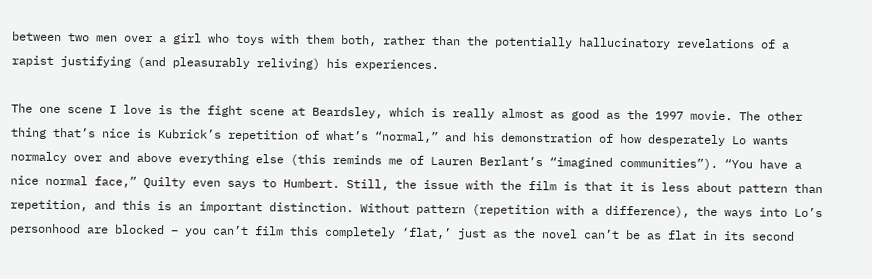between two men over a girl who toys with them both, rather than the potentially hallucinatory revelations of a rapist justifying (and pleasurably reliving) his experiences.

The one scene I love is the fight scene at Beardsley, which is really almost as good as the 1997 movie. The other thing that’s nice is Kubrick’s repetition of what’s “normal,” and his demonstration of how desperately Lo wants normalcy over and above everything else (this reminds me of Lauren Berlant’s “imagined communities”). “You have a nice normal face,” Quilty even says to Humbert. Still, the issue with the film is that it is less about pattern than repetition, and this is an important distinction. Without pattern (repetition with a difference), the ways into Lo’s personhood are blocked – you can’t film this completely ‘flat,’ just as the novel can’t be as flat in its second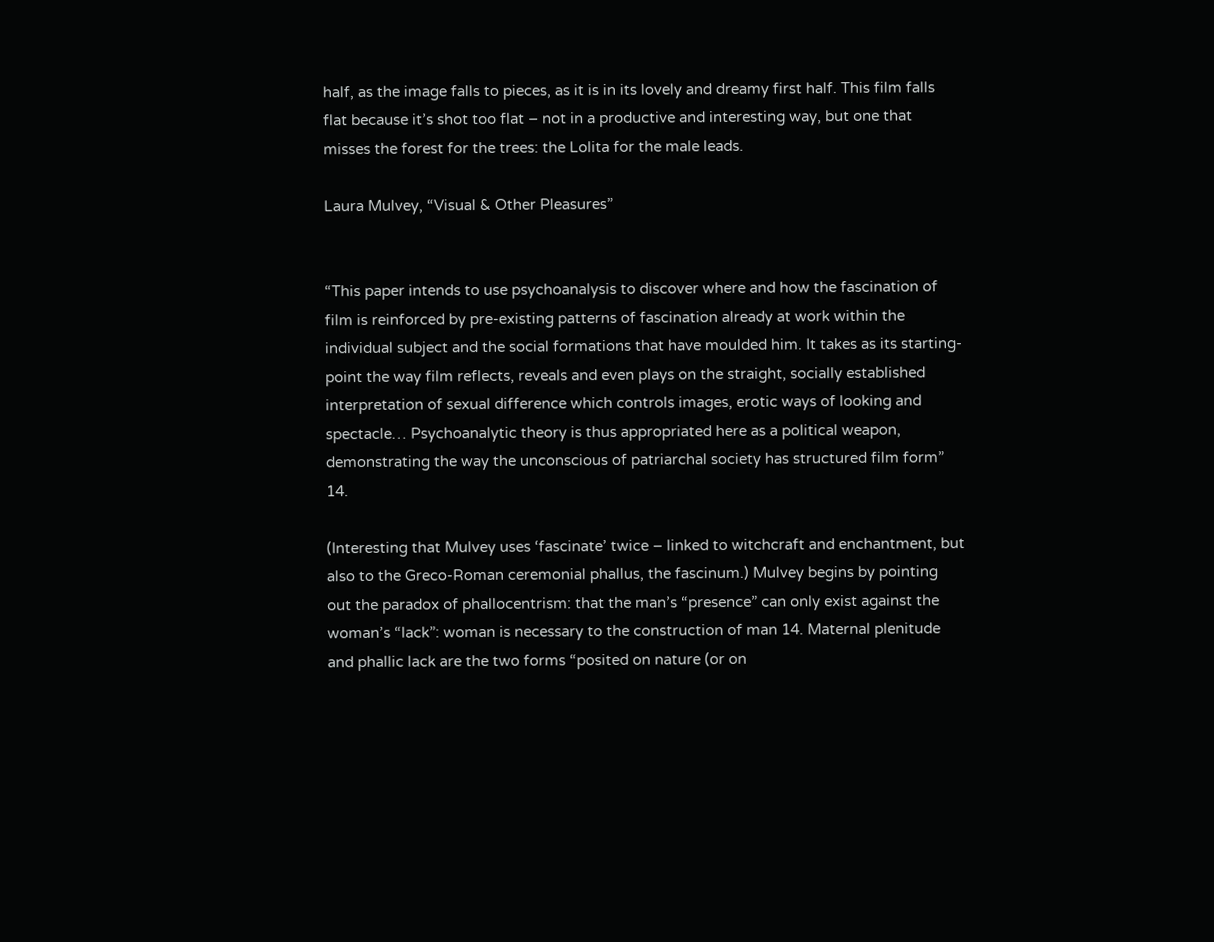half, as the image falls to pieces, as it is in its lovely and dreamy first half. This film falls flat because it’s shot too flat – not in a productive and interesting way, but one that misses the forest for the trees: the Lolita for the male leads.

Laura Mulvey, “Visual & Other Pleasures”


“This paper intends to use psychoanalysis to discover where and how the fascination of film is reinforced by pre-existing patterns of fascination already at work within the individual subject and the social formations that have moulded him. It takes as its starting-point the way film reflects, reveals and even plays on the straight, socially established interpretation of sexual difference which controls images, erotic ways of looking and spectacle… Psychoanalytic theory is thus appropriated here as a political weapon, demonstrating the way the unconscious of patriarchal society has structured film form” 14.

(Interesting that Mulvey uses ‘fascinate’ twice – linked to witchcraft and enchantment, but also to the Greco-Roman ceremonial phallus, the fascinum.) Mulvey begins by pointing out the paradox of phallocentrism: that the man’s “presence” can only exist against the woman’s “lack”: woman is necessary to the construction of man 14. Maternal plenitude and phallic lack are the two forms “posited on nature (or on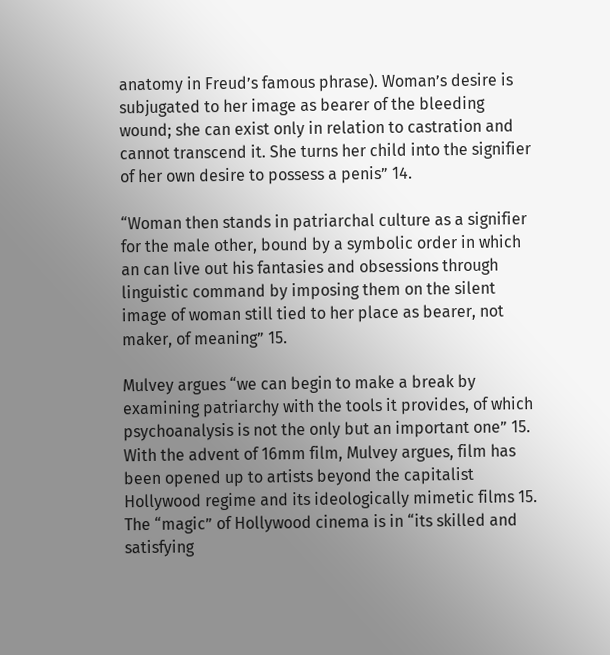anatomy in Freud’s famous phrase). Woman’s desire is subjugated to her image as bearer of the bleeding wound; she can exist only in relation to castration and cannot transcend it. She turns her child into the signifier of her own desire to possess a penis” 14.

“Woman then stands in patriarchal culture as a signifier for the male other, bound by a symbolic order in which an can live out his fantasies and obsessions through linguistic command by imposing them on the silent image of woman still tied to her place as bearer, not maker, of meaning” 15.

Mulvey argues “we can begin to make a break by examining patriarchy with the tools it provides, of which psychoanalysis is not the only but an important one” 15. With the advent of 16mm film, Mulvey argues, film has been opened up to artists beyond the capitalist Hollywood regime and its ideologically mimetic films 15. The “magic” of Hollywood cinema is in “its skilled and satisfying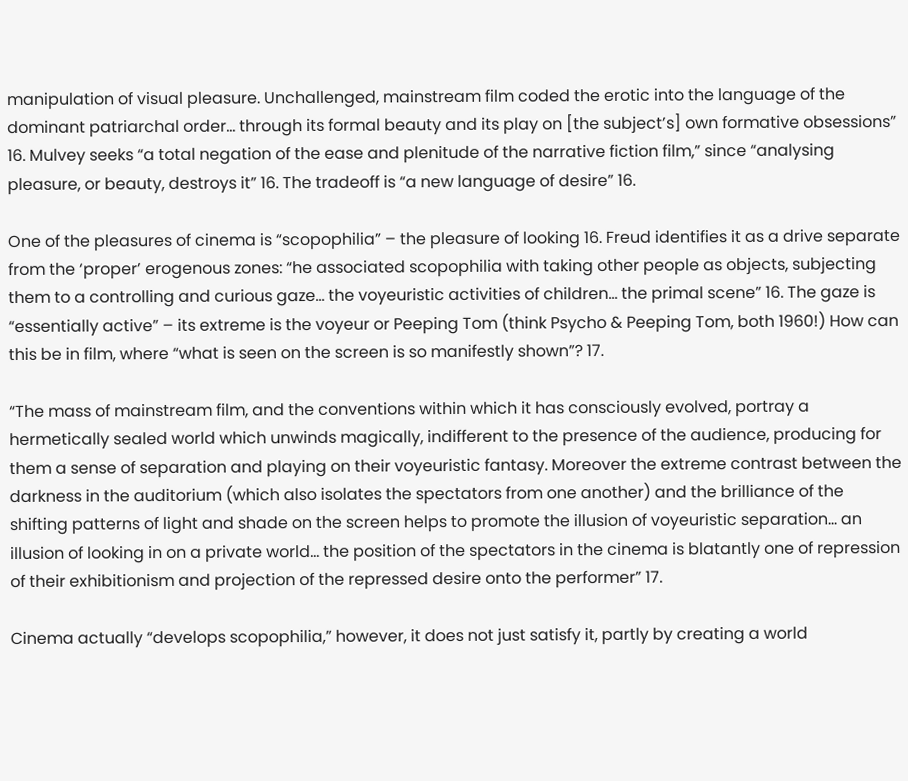manipulation of visual pleasure. Unchallenged, mainstream film coded the erotic into the language of the dominant patriarchal order… through its formal beauty and its play on [the subject’s] own formative obsessions” 16. Mulvey seeks “a total negation of the ease and plenitude of the narrative fiction film,” since “analysing pleasure, or beauty, destroys it” 16. The tradeoff is “a new language of desire” 16.

One of the pleasures of cinema is “scopophilia” – the pleasure of looking 16. Freud identifies it as a drive separate from the ‘proper’ erogenous zones: “he associated scopophilia with taking other people as objects, subjecting them to a controlling and curious gaze… the voyeuristic activities of children… the primal scene” 16. The gaze is “essentially active” – its extreme is the voyeur or Peeping Tom (think Psycho & Peeping Tom, both 1960!) How can this be in film, where “what is seen on the screen is so manifestly shown”? 17.

“The mass of mainstream film, and the conventions within which it has consciously evolved, portray a hermetically sealed world which unwinds magically, indifferent to the presence of the audience, producing for them a sense of separation and playing on their voyeuristic fantasy. Moreover the extreme contrast between the darkness in the auditorium (which also isolates the spectators from one another) and the brilliance of the shifting patterns of light and shade on the screen helps to promote the illusion of voyeuristic separation… an illusion of looking in on a private world… the position of the spectators in the cinema is blatantly one of repression of their exhibitionism and projection of the repressed desire onto the performer” 17.

Cinema actually “develops scopophilia,” however, it does not just satisfy it, partly by creating a world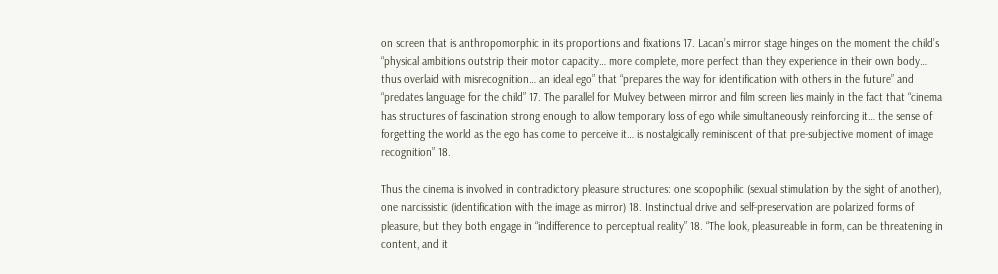on screen that is anthropomorphic in its proportions and fixations 17. Lacan’s mirror stage hinges on the moment the child’s “physical ambitions outstrip their motor capacity… more complete, more perfect than they experience in their own body… thus overlaid with misrecognition… an ideal ego” that “prepares the way for identification with others in the future” and “predates language for the child” 17. The parallel for Mulvey between mirror and film screen lies mainly in the fact that “cinema has structures of fascination strong enough to allow temporary loss of ego while simultaneously reinforcing it… the sense of forgetting the world as the ego has come to perceive it… is nostalgically reminiscent of that pre-subjective moment of image recognition” 18.

Thus the cinema is involved in contradictory pleasure structures: one scopophilic (sexual stimulation by the sight of another), one narcissistic (identification with the image as mirror) 18. Instinctual drive and self-preservation are polarized forms of pleasure, but they both engage in “indifference to perceptual reality” 18. “The look, pleasureable in form, can be threatening in content, and it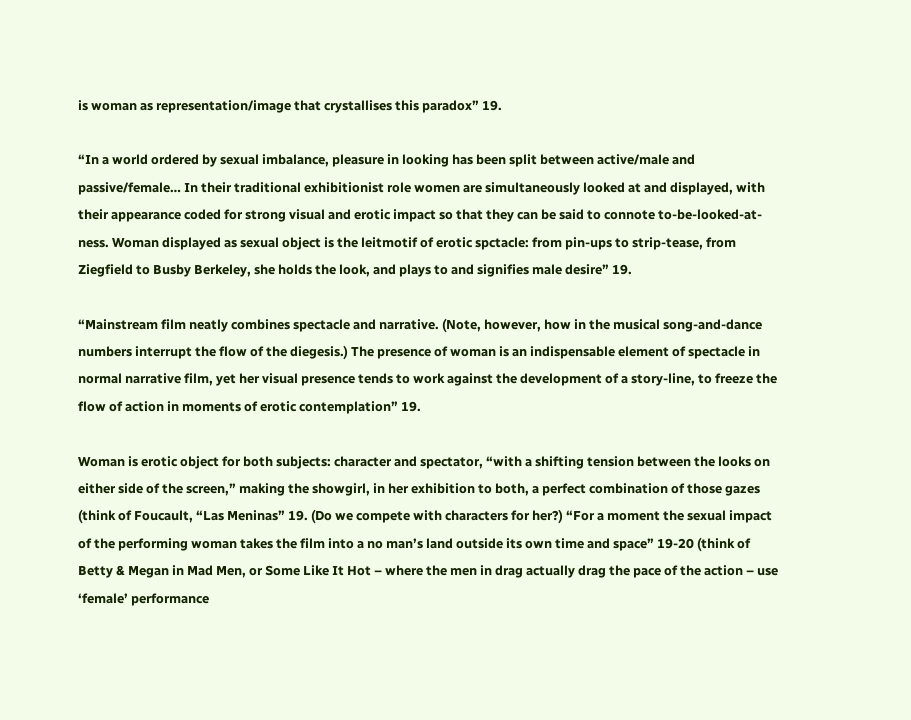is woman as representation/image that crystallises this paradox” 19.

“In a world ordered by sexual imbalance, pleasure in looking has been split between active/male and passive/female… In their traditional exhibitionist role women are simultaneously looked at and displayed, with their appearance coded for strong visual and erotic impact so that they can be said to connote to-be-looked-at-ness. Woman displayed as sexual object is the leitmotif of erotic spctacle: from pin-ups to strip-tease, from Ziegfield to Busby Berkeley, she holds the look, and plays to and signifies male desire” 19.

“Mainstream film neatly combines spectacle and narrative. (Note, however, how in the musical song-and-dance numbers interrupt the flow of the diegesis.) The presence of woman is an indispensable element of spectacle in normal narrative film, yet her visual presence tends to work against the development of a story-line, to freeze the flow of action in moments of erotic contemplation” 19.

Woman is erotic object for both subjects: character and spectator, “with a shifting tension between the looks on either side of the screen,” making the showgirl, in her exhibition to both, a perfect combination of those gazes (think of Foucault, “Las Meninas” 19. (Do we compete with characters for her?) “For a moment the sexual impact of the performing woman takes the film into a no man’s land outside its own time and space” 19-20 (think of Betty & Megan in Mad Men, or Some Like It Hot – where the men in drag actually drag the pace of the action – use ‘female’ performance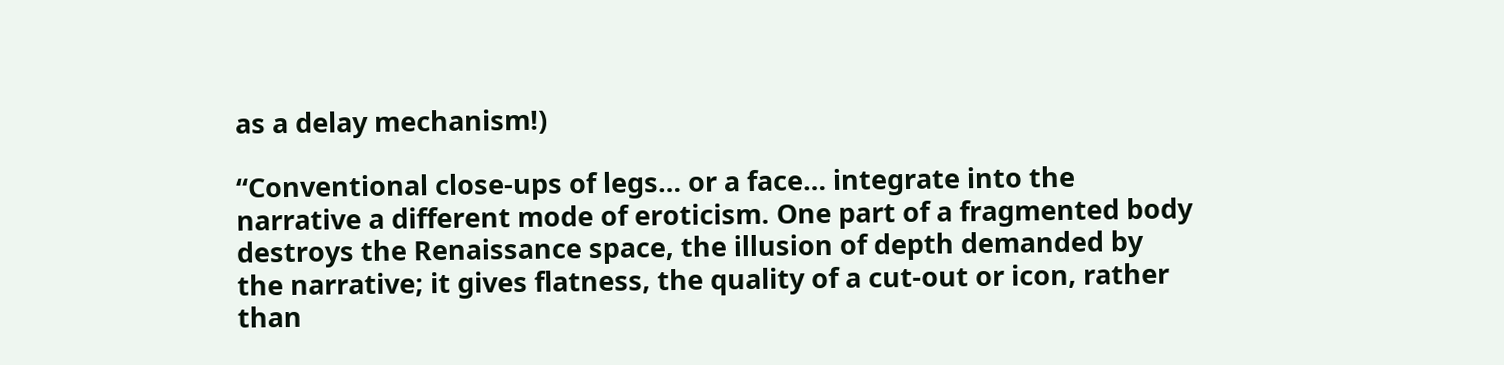as a delay mechanism!)

“Conventional close-ups of legs… or a face… integrate into the narrative a different mode of eroticism. One part of a fragmented body destroys the Renaissance space, the illusion of depth demanded by the narrative; it gives flatness, the quality of a cut-out or icon, rather than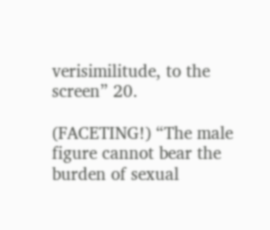verisimilitude, to the screen” 20.

(FACETING!) “The male figure cannot bear the burden of sexual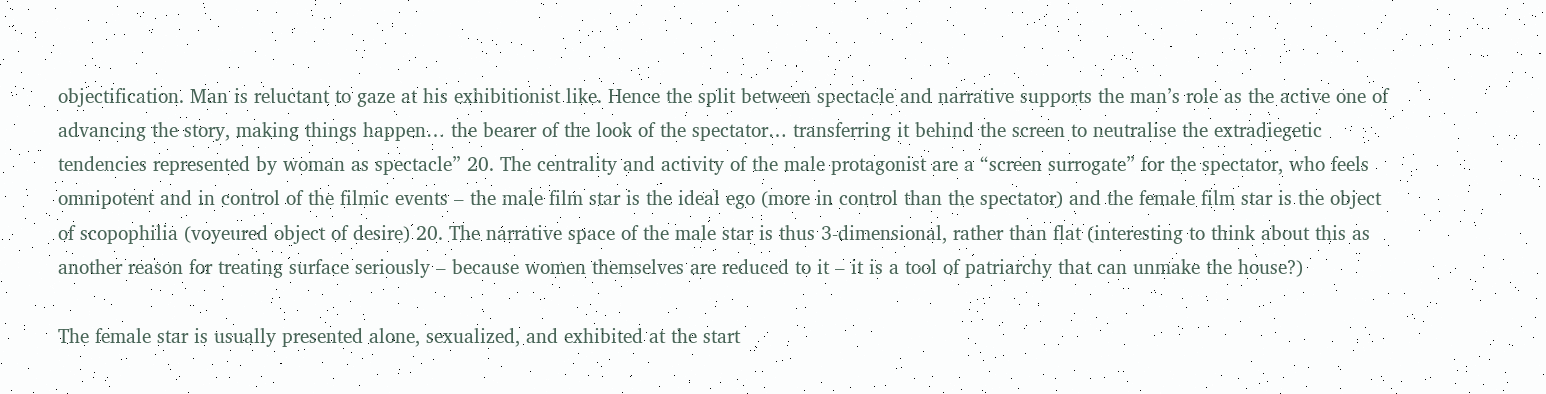objectification. Man is reluctant to gaze at his exhibitionist like. Hence the split between spectacle and narrative supports the man’s role as the active one of advancing the story, making things happen… the bearer of the look of the spectator… transferring it behind the screen to neutralise the extradiegetic tendencies represented by woman as spectacle” 20. The centrality and activity of the male protagonist are a “screen surrogate” for the spectator, who feels omnipotent and in control of the filmic events – the male film star is the ideal ego (more in control than the spectator) and the female film star is the object of scopophilia (voyeured object of desire) 20. The narrative space of the male star is thus 3-dimensional, rather than flat (interesting to think about this as another reason for treating surface seriously – because women themselves are reduced to it – it is a tool of patriarchy that can unmake the house?)

The female star is usually presented alone, sexualized, and exhibited at the start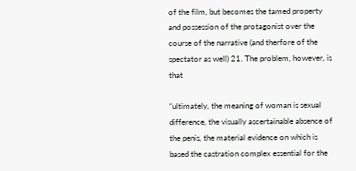of the film, but becomes the tamed property and possession of the protagonist over the course of the narrative (and therfore of the spectator as well) 21. The problem, however, is that

“ultimately, the meaning of woman is sexual difference, the visually ascertainable absence of the penis, the material evidence on which is based the castration complex essential for the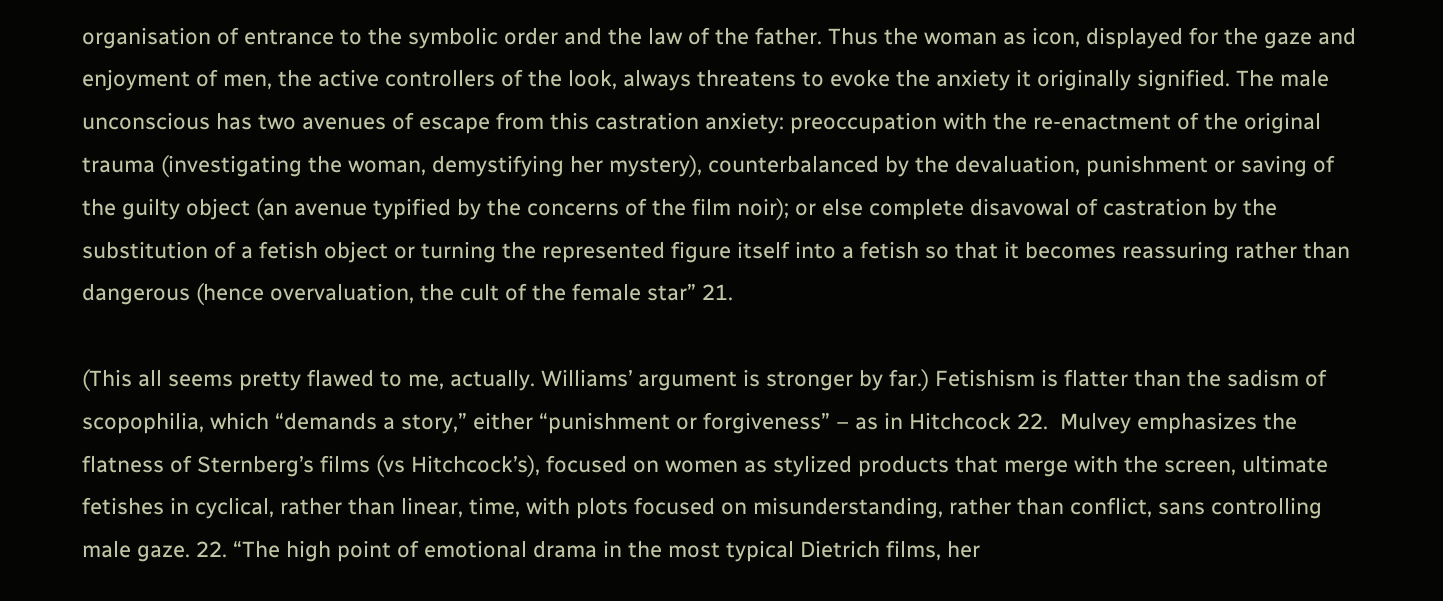organisation of entrance to the symbolic order and the law of the father. Thus the woman as icon, displayed for the gaze and enjoyment of men, the active controllers of the look, always threatens to evoke the anxiety it originally signified. The male unconscious has two avenues of escape from this castration anxiety: preoccupation with the re-enactment of the original trauma (investigating the woman, demystifying her mystery), counterbalanced by the devaluation, punishment or saving of the guilty object (an avenue typified by the concerns of the film noir); or else complete disavowal of castration by the substitution of a fetish object or turning the represented figure itself into a fetish so that it becomes reassuring rather than dangerous (hence overvaluation, the cult of the female star” 21.

(This all seems pretty flawed to me, actually. Williams’ argument is stronger by far.) Fetishism is flatter than the sadism of scopophilia, which “demands a story,” either “punishment or forgiveness” – as in Hitchcock 22.  Mulvey emphasizes the flatness of Sternberg’s films (vs Hitchcock’s), focused on women as stylized products that merge with the screen, ultimate fetishes in cyclical, rather than linear, time, with plots focused on misunderstanding, rather than conflict, sans controlling male gaze. 22. “The high point of emotional drama in the most typical Dietrich films, her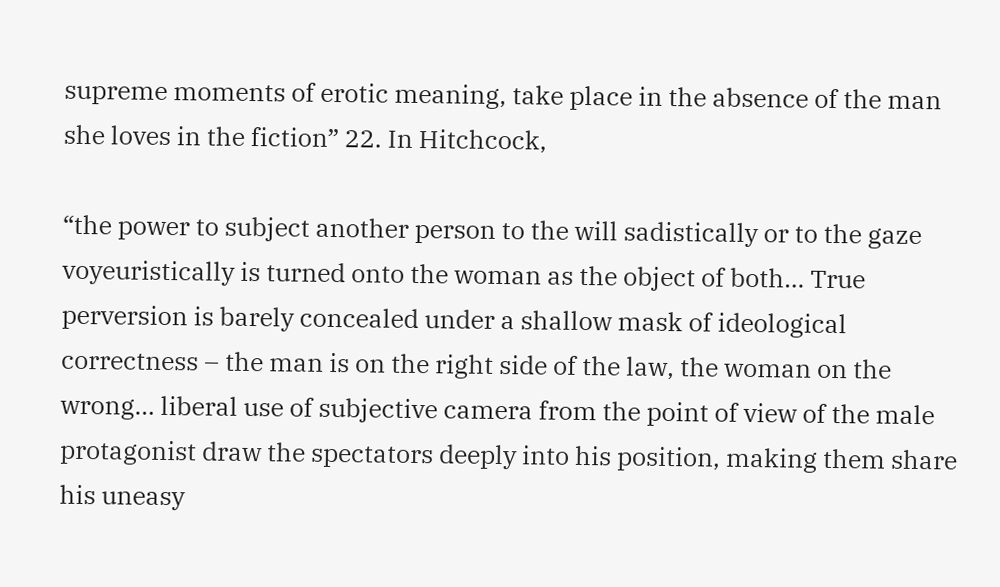supreme moments of erotic meaning, take place in the absence of the man she loves in the fiction” 22. In Hitchcock,

“the power to subject another person to the will sadistically or to the gaze voyeuristically is turned onto the woman as the object of both… True perversion is barely concealed under a shallow mask of ideological correctness – the man is on the right side of the law, the woman on the wrong… liberal use of subjective camera from the point of view of the male protagonist draw the spectators deeply into his position, making them share his uneasy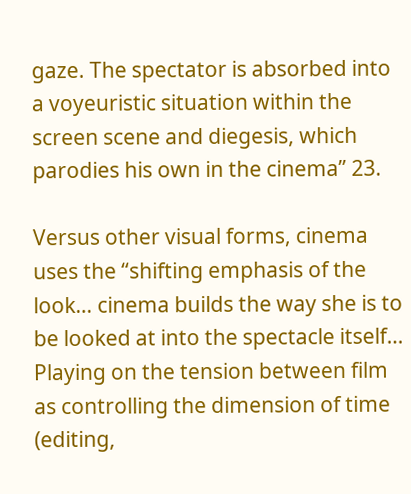gaze. The spectator is absorbed into a voyeuristic situation within the screen scene and diegesis, which parodies his own in the cinema” 23.

Versus other visual forms, cinema uses the “shifting emphasis of the look… cinema builds the way she is to be looked at into the spectacle itself… Playing on the tension between film as controlling the dimension of time (editing,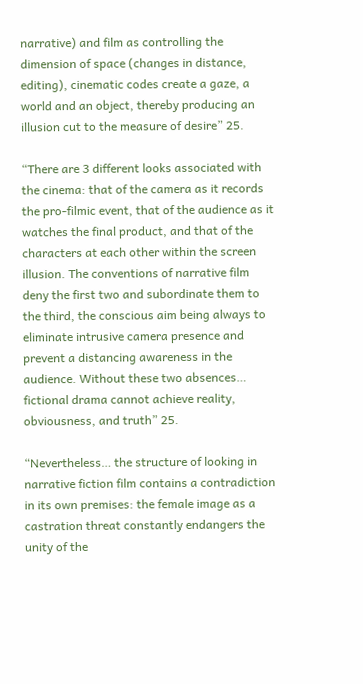narrative) and film as controlling the dimension of space (changes in distance, editing), cinematic codes create a gaze, a world and an object, thereby producing an illusion cut to the measure of desire” 25.

“There are 3 different looks associated with the cinema: that of the camera as it records the pro-filmic event, that of the audience as it watches the final product, and that of the characters at each other within the screen illusion. The conventions of narrative film deny the first two and subordinate them to the third, the conscious aim being always to eliminate intrusive camera presence and prevent a distancing awareness in the audience. Without these two absences… fictional drama cannot achieve reality, obviousness, and truth” 25.

“Nevertheless… the structure of looking in narrative fiction film contains a contradiction in its own premises: the female image as a castration threat constantly endangers the unity of the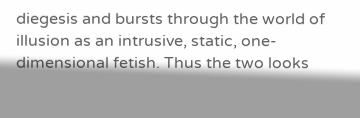diegesis and bursts through the world of illusion as an intrusive, static, one-dimensional fetish. Thus the two looks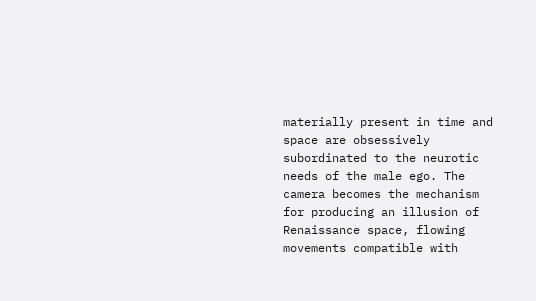materially present in time and space are obsessively subordinated to the neurotic needs of the male ego. The camera becomes the mechanism for producing an illusion of Renaissance space, flowing movements compatible with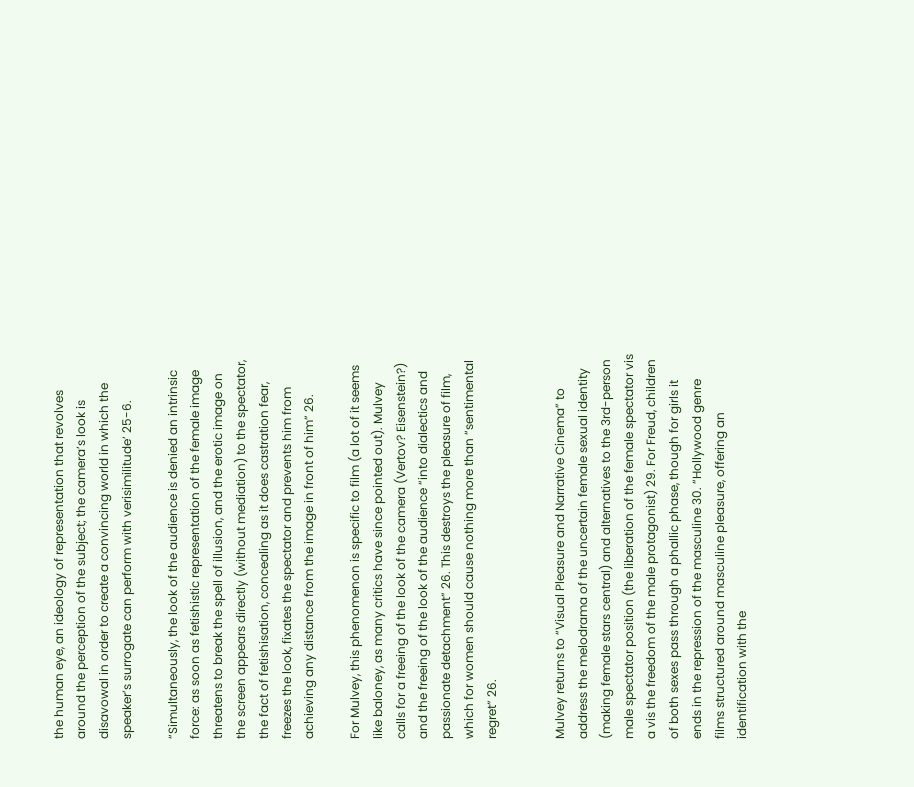the human eye, an ideology of representation that revolves around the perception of the subject; the camera’s look is disavowal in order to create a convincing world in which the speaker’s surrogate can perform with verisimilitude’ 25-6.

“Simultaneously, the look of the audience is denied an intrinsic force: as soon as fetishistic representation of the female image threatens to break the spell of illusion, and the erotic image on the screen appears directly (without mediation) to the spectator, the fact of fetishisation, concealing as it does castration fear, freezes the look, fixates the spectator and prevents him from achieving any distance from the image in front of him” 26.

For Mulvey, this phenomenon is specific to film (a lot of it seems like baloney, as many critics have since pointed out). Mulvey calls for a freeing of the look of the camera (Vertov? Eisenstein?) and the freeing of the look of the audience “into dialectics and passionate detachment” 26. This destroys the pleasure of film, which for women should cause nothing more than “sentimental regret” 26.


Mulvey returns to “Visual Pleasure and Narrative Cinema” to address the melodrama of the uncertain female sexual identity (making female stars central) and alternatives to the 3rd-person male spectator position (the liberation of the female spectator vis a vis the freedom of the male protagonist) 29. For Freud, children of both sexes pass through a phallic phase, though for girls it ends in the repression of the masculine 30. “Hollywood genre films structured around masculine pleasure, offering an identification with the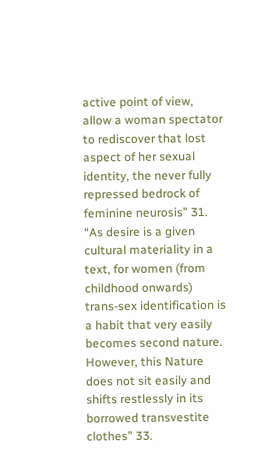active point of view, allow a woman spectator to rediscover that lost aspect of her sexual identity, the never fully repressed bedrock of feminine neurosis” 31. “As desire is a given cultural materiality in a text, for women (from childhood onwards) trans-sex identification is a habit that very easily becomes second nature. However, this Nature does not sit easily and shifts restlessly in its borrowed transvestite clothes” 33.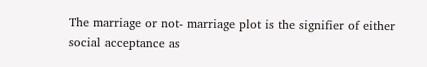The marriage or not- marriage plot is the signifier of either social acceptance as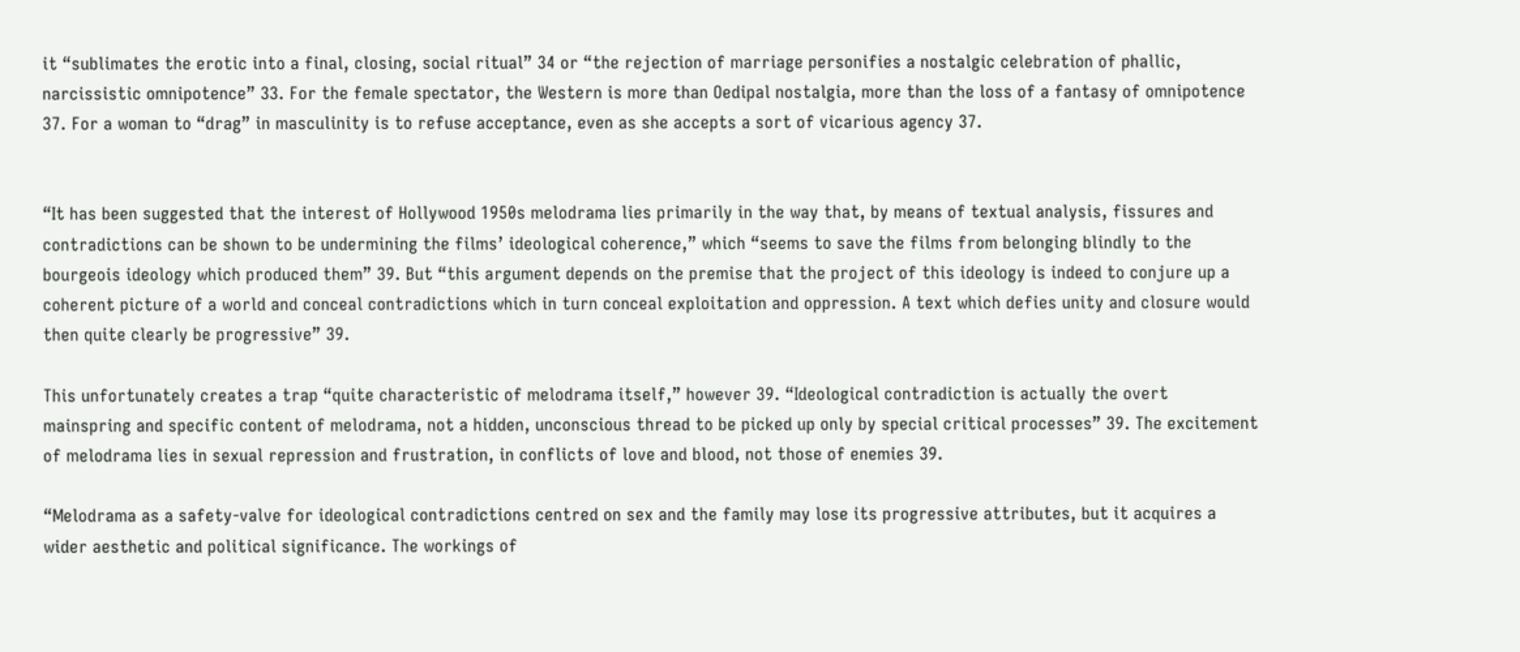it “sublimates the erotic into a final, closing, social ritual” 34 or “the rejection of marriage personifies a nostalgic celebration of phallic, narcissistic omnipotence” 33. For the female spectator, the Western is more than Oedipal nostalgia, more than the loss of a fantasy of omnipotence 37. For a woman to “drag” in masculinity is to refuse acceptance, even as she accepts a sort of vicarious agency 37.


“It has been suggested that the interest of Hollywood 1950s melodrama lies primarily in the way that, by means of textual analysis, fissures and contradictions can be shown to be undermining the films’ ideological coherence,” which “seems to save the films from belonging blindly to the bourgeois ideology which produced them” 39. But “this argument depends on the premise that the project of this ideology is indeed to conjure up a coherent picture of a world and conceal contradictions which in turn conceal exploitation and oppression. A text which defies unity and closure would then quite clearly be progressive” 39.

This unfortunately creates a trap “quite characteristic of melodrama itself,” however 39. “Ideological contradiction is actually the overt mainspring and specific content of melodrama, not a hidden, unconscious thread to be picked up only by special critical processes” 39. The excitement of melodrama lies in sexual repression and frustration, in conflicts of love and blood, not those of enemies 39.

“Melodrama as a safety-valve for ideological contradictions centred on sex and the family may lose its progressive attributes, but it acquires a wider aesthetic and political significance. The workings of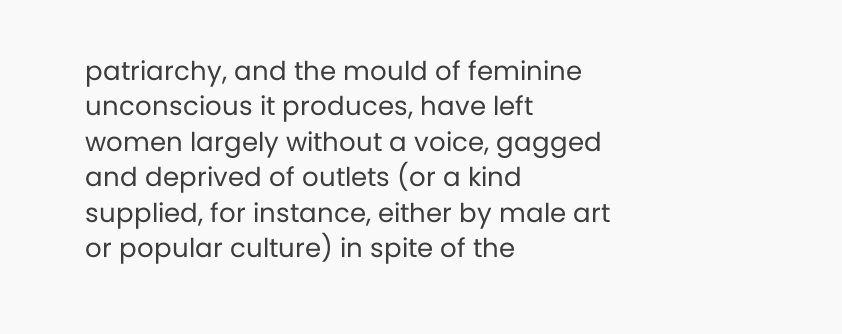patriarchy, and the mould of feminine unconscious it produces, have left women largely without a voice, gagged and deprived of outlets (or a kind supplied, for instance, either by male art or popular culture) in spite of the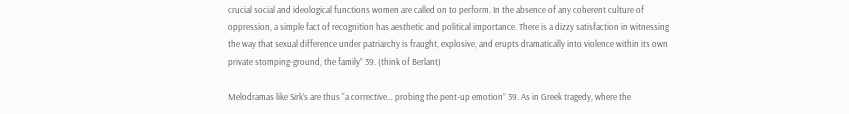crucial social and ideological functions women are called on to perform. In the absence of any coherent culture of oppression, a simple fact of recognition has aesthetic and political importance. There is a dizzy satisfaction in witnessing the way that sexual difference under patriarchy is fraught, explosive, and erupts dramatically into violence within its own private stomping-ground, the family” 39. (think of Berlant)

Melodramas like Sirk’s are thus “a corrective… probing the pent-up emotion” 39. As in Greek tragedy, where the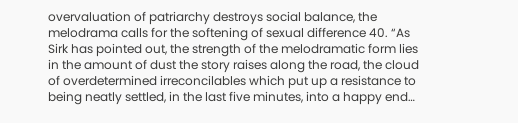overvaluation of patriarchy destroys social balance, the melodrama calls for the softening of sexual difference 40. “As Sirk has pointed out, the strength of the melodramatic form lies in the amount of dust the story raises along the road, the cloud of overdetermined irreconcilables which put up a resistance to being neatly settled, in the last five minutes, into a happy end…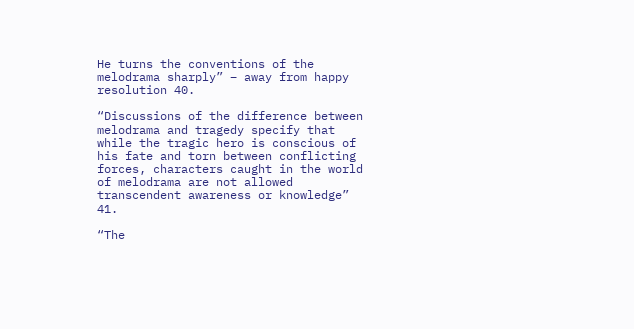He turns the conventions of the melodrama sharply” – away from happy resolution 40.

“Discussions of the difference between melodrama and tragedy specify that while the tragic hero is conscious of his fate and torn between conflicting forces, characters caught in the world of melodrama are not allowed transcendent awareness or knowledge” 41.

“The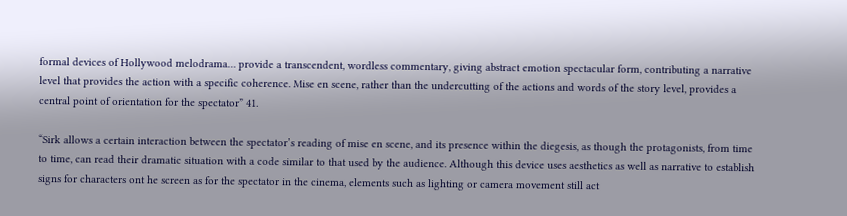formal devices of Hollywood melodrama… provide a transcendent, wordless commentary, giving abstract emotion spectacular form, contributing a narrative level that provides the action with a specific coherence. Mise en scene, rather than the undercutting of the actions and words of the story level, provides a central point of orientation for the spectator” 41.

“Sirk allows a certain interaction between the spectator’s reading of mise en scene, and its presence within the diegesis, as though the protagonists, from time to time, can read their dramatic situation with a code similar to that used by the audience. Although this device uses aesthetics as well as narrative to establish signs for characters ont he screen as for the spectator in the cinema, elements such as lighting or camera movement still act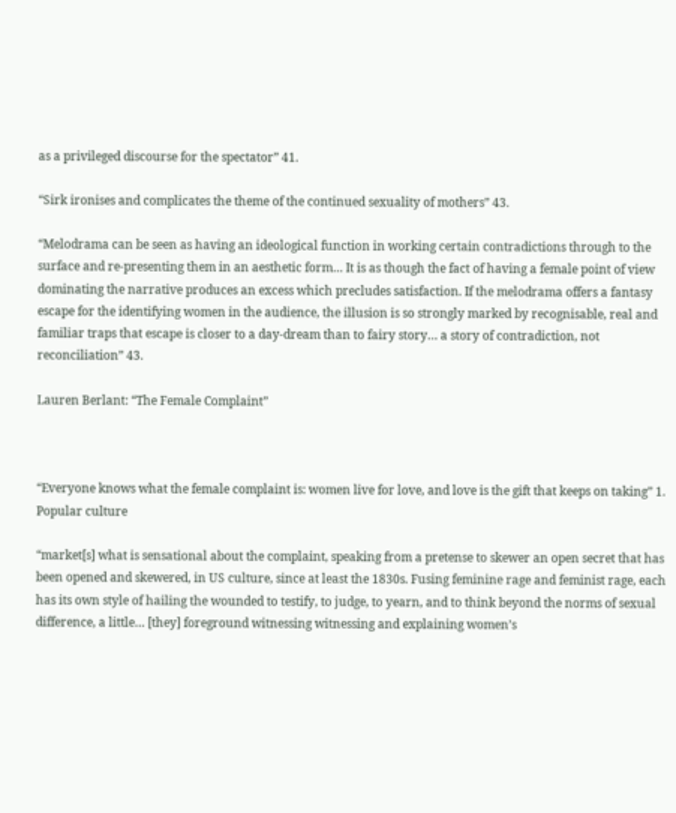as a privileged discourse for the spectator” 41.

“Sirk ironises and complicates the theme of the continued sexuality of mothers” 43.

“Melodrama can be seen as having an ideological function in working certain contradictions through to the surface and re-presenting them in an aesthetic form… It is as though the fact of having a female point of view dominating the narrative produces an excess which precludes satisfaction. If the melodrama offers a fantasy escape for the identifying women in the audience, the illusion is so strongly marked by recognisable, real and familiar traps that escape is closer to a day-dream than to fairy story… a story of contradiction, not reconciliation” 43.

Lauren Berlant: “The Female Complaint”



“Everyone knows what the female complaint is: women live for love, and love is the gift that keeps on taking” 1. Popular culture

“market[s] what is sensational about the complaint, speaking from a pretense to skewer an open secret that has been opened and skewered, in US culture, since at least the 1830s. Fusing feminine rage and feminist rage, each has its own style of hailing the wounded to testify, to judge, to yearn, and to think beyond the norms of sexual difference, a little… [they] foreground witnessing witnessing and explaining women’s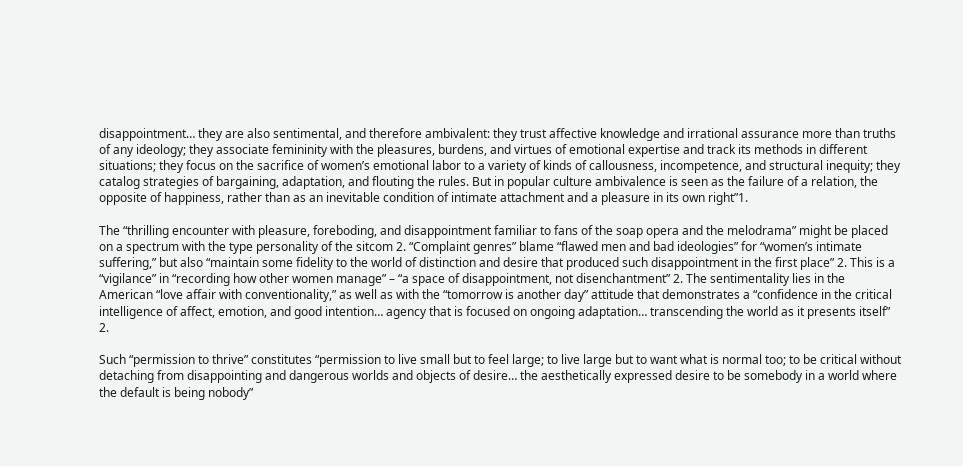disappointment… they are also sentimental, and therefore ambivalent: they trust affective knowledge and irrational assurance more than truths of any ideology; they associate femininity with the pleasures, burdens, and virtues of emotional expertise and track its methods in different situations; they focus on the sacrifice of women’s emotional labor to a variety of kinds of callousness, incompetence, and structural inequity; they catalog strategies of bargaining, adaptation, and flouting the rules. But in popular culture ambivalence is seen as the failure of a relation, the opposite of happiness, rather than as an inevitable condition of intimate attachment and a pleasure in its own right”1.

The “thrilling encounter with pleasure, foreboding, and disappointment familiar to fans of the soap opera and the melodrama” might be placed on a spectrum with the type personality of the sitcom 2. “Complaint genres” blame “flawed men and bad ideologies” for “women’s intimate suffering,” but also “maintain some fidelity to the world of distinction and desire that produced such disappointment in the first place” 2. This is a “vigilance” in “recording how other women manage” – “a space of disappointment, not disenchantment” 2. The sentimentality lies in the American “love affair with conventionality,” as well as with the “tomorrow is another day” attitude that demonstrates a “confidence in the critical intelligence of affect, emotion, and good intention… agency that is focused on ongoing adaptation… transcending the world as it presents itself” 2.

Such “permission to thrive” constitutes “permission to live small but to feel large; to live large but to want what is normal too; to be critical without detaching from disappointing and dangerous worlds and objects of desire… the aesthetically expressed desire to be somebody in a world where the default is being nobody”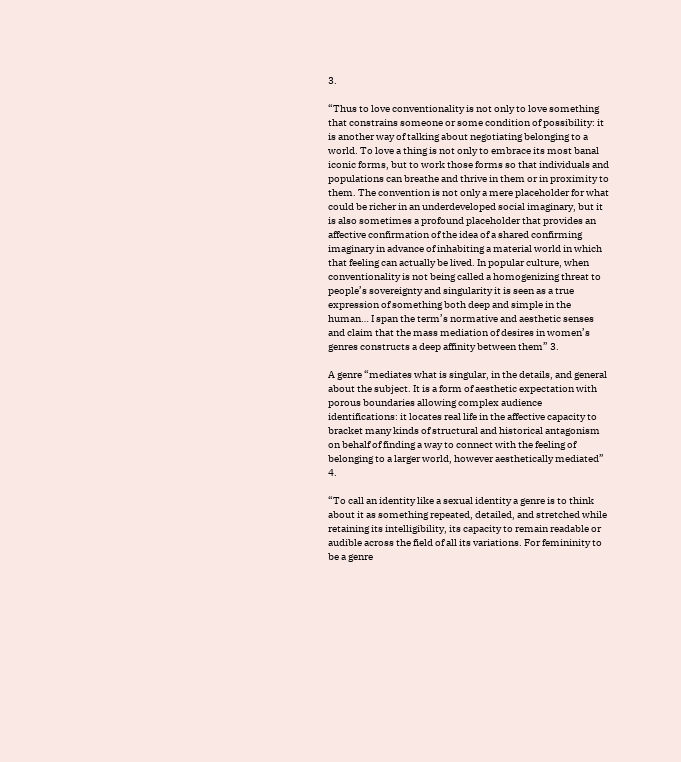3.

“Thus to love conventionality is not only to love something that constrains someone or some condition of possibility: it is another way of talking about negotiating belonging to a world. To love a thing is not only to embrace its most banal iconic forms, but to work those forms so that individuals and populations can breathe and thrive in them or in proximity to them. The convention is not only a mere placeholder for what could be richer in an underdeveloped social imaginary, but it is also sometimes a profound placeholder that provides an affective confirmation of the idea of a shared confirming imaginary in advance of inhabiting a material world in which that feeling can actually be lived. In popular culture, when conventionality is not being called a homogenizing threat to people’s sovereignty and singularity it is seen as a true expression of something both deep and simple in the human… I span the term’s normative and aesthetic senses and claim that the mass mediation of desires in women’s genres constructs a deep affinity between them” 3.

A genre “mediates what is singular, in the details, and general about the subject. It is a form of aesthetic expectation with porous boundaries allowing complex audience identifications: it locates real life in the affective capacity to bracket many kinds of structural and historical antagonism on behalf of finding a way to connect with the feeling of belonging to a larger world, however aesthetically mediated” 4.

“To call an identity like a sexual identity a genre is to think about it as something repeated, detailed, and stretched while retaining its intelligibility, its capacity to remain readable or audible across the field of all its variations. For femininity to be a genre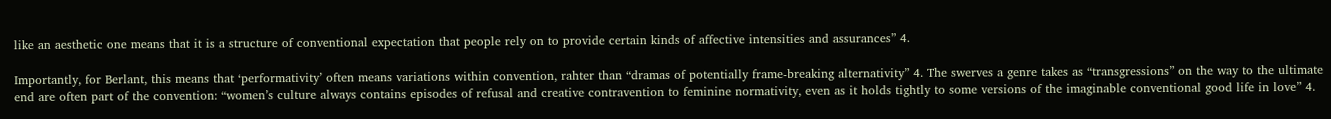like an aesthetic one means that it is a structure of conventional expectation that people rely on to provide certain kinds of affective intensities and assurances” 4.

Importantly, for Berlant, this means that ‘performativity’ often means variations within convention, rahter than “dramas of potentially frame-breaking alternativity” 4. The swerves a genre takes as “transgressions” on the way to the ultimate end are often part of the convention: “women’s culture always contains episodes of refusal and creative contravention to feminine normativity, even as it holds tightly to some versions of the imaginable conventional good life in love” 4.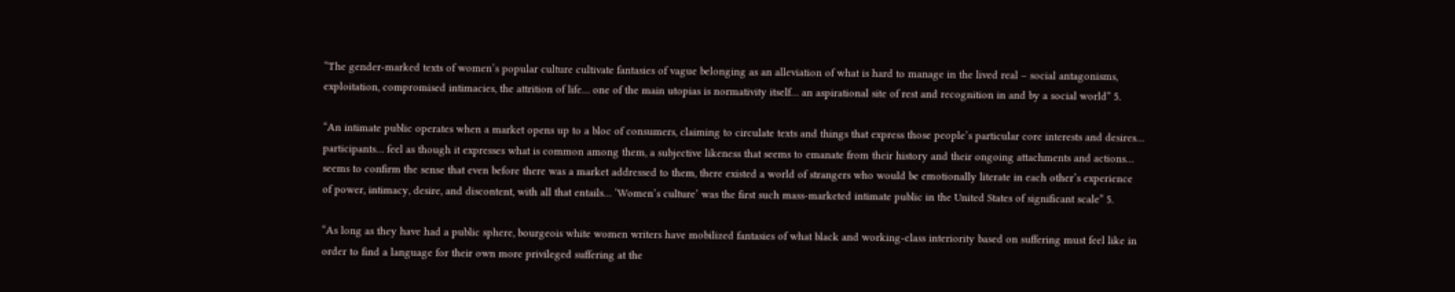“The gender-marked texts of women’s popular culture cultivate fantasies of vague belonging as an alleviation of what is hard to manage in the lived real – social antagonisms, exploitation, compromised intimacies, the attrition of life… one of the main utopias is normativity itself… an aspirational site of rest and recognition in and by a social world” 5.

“An intimate public operates when a market opens up to a bloc of consumers, claiming to circulate texts and things that express those people’s particular core interests and desires… participants… feel as though it expresses what is common among them, a subjective likeness that seems to emanate from their history and their ongoing attachments and actions… seems to confirm the sense that even before there was a market addressed to them, there existed a world of strangers who would be emotionally literate in each other’s experience of power, intimacy, desire, and discontent, with all that entails… ‘Women’s culture’ was the first such mass-marketed intimate public in the United States of significant scale” 5.

“As long as they have had a public sphere, bourgeois white women writers have mobilized fantasies of what black and working-class interiority based on suffering must feel like in order to find a language for their own more privileged suffering at the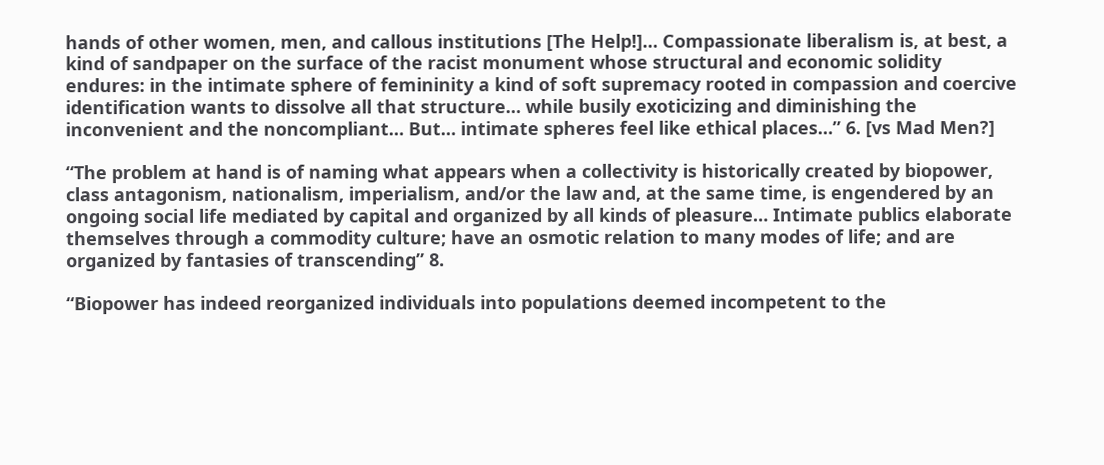hands of other women, men, and callous institutions [The Help!]… Compassionate liberalism is, at best, a kind of sandpaper on the surface of the racist monument whose structural and economic solidity endures: in the intimate sphere of femininity a kind of soft supremacy rooted in compassion and coercive identification wants to dissolve all that structure… while busily exoticizing and diminishing the inconvenient and the noncompliant… But… intimate spheres feel like ethical places…” 6. [vs Mad Men?]

“The problem at hand is of naming what appears when a collectivity is historically created by biopower, class antagonism, nationalism, imperialism, and/or the law and, at the same time, is engendered by an ongoing social life mediated by capital and organized by all kinds of pleasure… Intimate publics elaborate themselves through a commodity culture; have an osmotic relation to many modes of life; and are organized by fantasies of transcending” 8.

“Biopower has indeed reorganized individuals into populations deemed incompetent to the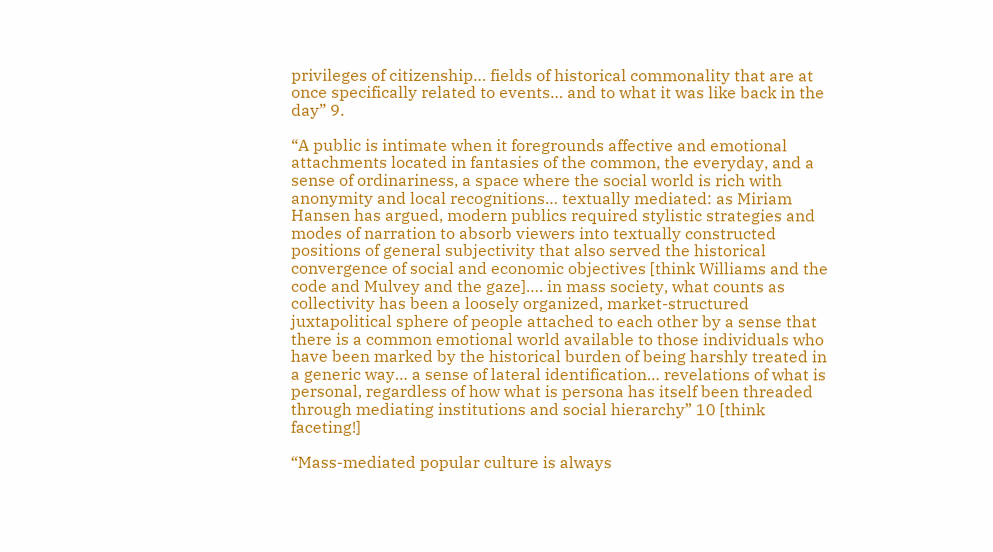privileges of citizenship… fields of historical commonality that are at once specifically related to events… and to what it was like back in the day” 9.

“A public is intimate when it foregrounds affective and emotional attachments located in fantasies of the common, the everyday, and a sense of ordinariness, a space where the social world is rich with anonymity and local recognitions… textually mediated: as Miriam Hansen has argued, modern publics required stylistic strategies and modes of narration to absorb viewers into textually constructed positions of general subjectivity that also served the historical convergence of social and economic objectives [think Williams and the code and Mulvey and the gaze]…. in mass society, what counts as collectivity has been a loosely organized, market-structured juxtapolitical sphere of people attached to each other by a sense that there is a common emotional world available to those individuals who have been marked by the historical burden of being harshly treated in a generic way… a sense of lateral identification… revelations of what is personal, regardless of how what is persona has itself been threaded through mediating institutions and social hierarchy” 10 [think faceting!]

“Mass-mediated popular culture is always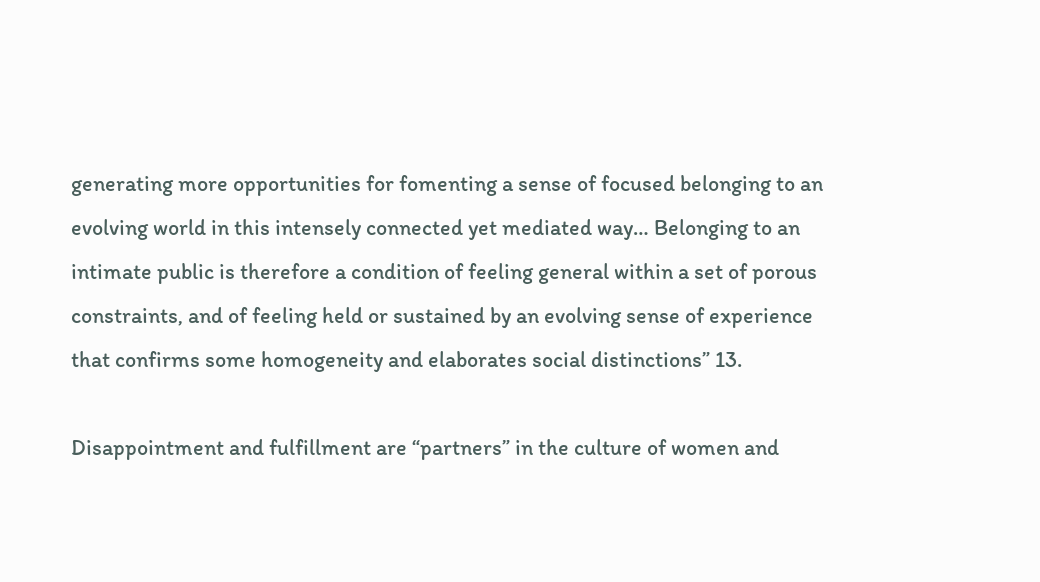generating more opportunities for fomenting a sense of focused belonging to an evolving world in this intensely connected yet mediated way… Belonging to an intimate public is therefore a condition of feeling general within a set of porous constraints, and of feeling held or sustained by an evolving sense of experience that confirms some homogeneity and elaborates social distinctions” 13.

Disappointment and fulfillment are “partners” in the culture of women and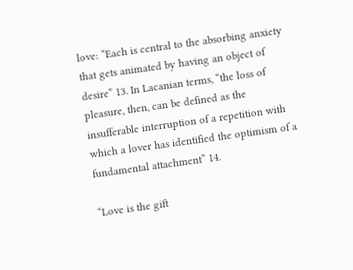love: “Each is central to the absorbing anxiety that gets animated by having an object of desire” 13. In Lacanian terms, “the loss of pleasure, then, can be defined as the insufferable interruption of a repetition with which a lover has identified the optimism of a fundamental attachment” 14.

“Love is the gift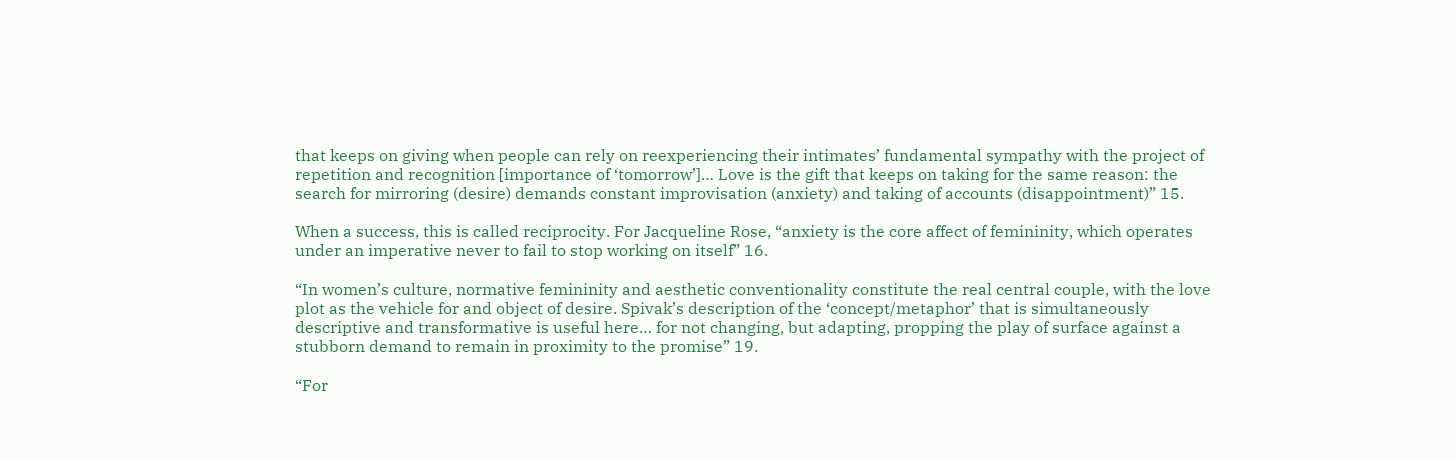that keeps on giving when people can rely on reexperiencing their intimates’ fundamental sympathy with the project of repetition and recognition [importance of ‘tomorrow’]… Love is the gift that keeps on taking for the same reason: the search for mirroring (desire) demands constant improvisation (anxiety) and taking of accounts (disappointment)” 15.

When a success, this is called reciprocity. For Jacqueline Rose, “anxiety is the core affect of femininity, which operates under an imperative never to fail to stop working on itself” 16.

“In women’s culture, normative femininity and aesthetic conventionality constitute the real central couple, with the love plot as the vehicle for and object of desire. Spivak’s description of the ‘concept/metaphor’ that is simultaneously descriptive and transformative is useful here… for not changing, but adapting, propping the play of surface against a stubborn demand to remain in proximity to the promise” 19.

“For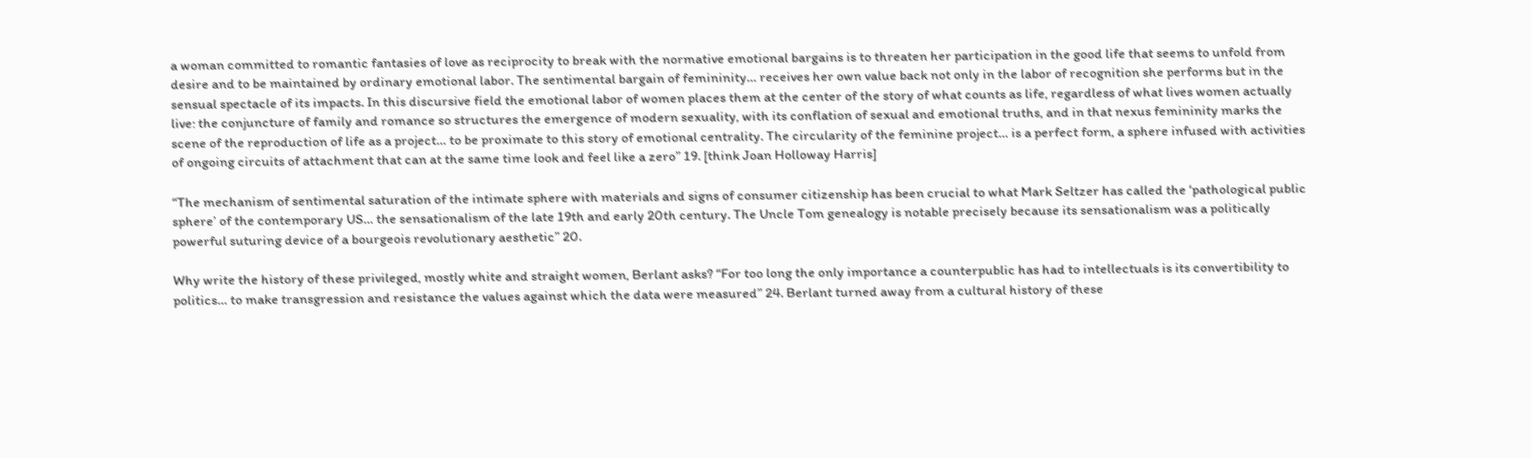a woman committed to romantic fantasies of love as reciprocity to break with the normative emotional bargains is to threaten her participation in the good life that seems to unfold from desire and to be maintained by ordinary emotional labor. The sentimental bargain of femininity… receives her own value back not only in the labor of recognition she performs but in the sensual spectacle of its impacts. In this discursive field the emotional labor of women places them at the center of the story of what counts as life, regardless of what lives women actually live: the conjuncture of family and romance so structures the emergence of modern sexuality, with its conflation of sexual and emotional truths, and in that nexus femininity marks the scene of the reproduction of life as a project… to be proximate to this story of emotional centrality. The circularity of the feminine project… is a perfect form, a sphere infused with activities of ongoing circuits of attachment that can at the same time look and feel like a zero” 19. [think Joan Holloway Harris]

“The mechanism of sentimental saturation of the intimate sphere with materials and signs of consumer citizenship has been crucial to what Mark Seltzer has called the ‘pathological public sphere’ of the contemporary US… the sensationalism of the late 19th and early 20th century. The Uncle Tom genealogy is notable precisely because its sensationalism was a politically powerful suturing device of a bourgeois revolutionary aesthetic” 20.

Why write the history of these privileged, mostly white and straight women, Berlant asks? “For too long the only importance a counterpublic has had to intellectuals is its convertibility to politics… to make transgression and resistance the values against which the data were measured” 24. Berlant turned away from a cultural history of these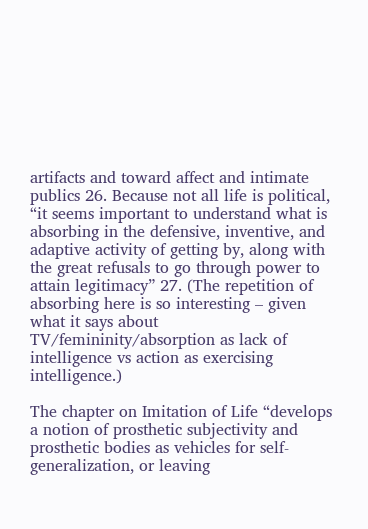artifacts and toward affect and intimate publics 26. Because not all life is political, “it seems important to understand what is absorbing in the defensive, inventive, and adaptive activity of getting by, along with the great refusals to go through power to attain legitimacy” 27. (The repetition of absorbing here is so interesting – given what it says about TV/femininity/absorption as lack of intelligence vs action as exercising intelligence.)

The chapter on Imitation of Life “develops a notion of prosthetic subjectivity and prosthetic bodies as vehicles for self-generalization, or leaving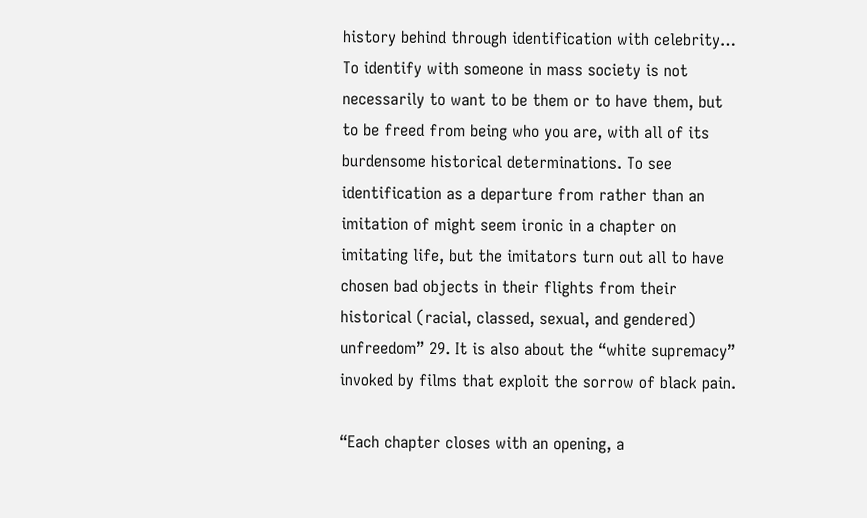history behind through identification with celebrity… To identify with someone in mass society is not necessarily to want to be them or to have them, but to be freed from being who you are, with all of its burdensome historical determinations. To see identification as a departure from rather than an imitation of might seem ironic in a chapter on imitating life, but the imitators turn out all to have chosen bad objects in their flights from their historical (racial, classed, sexual, and gendered) unfreedom” 29. It is also about the “white supremacy” invoked by films that exploit the sorrow of black pain.

“Each chapter closes with an opening, a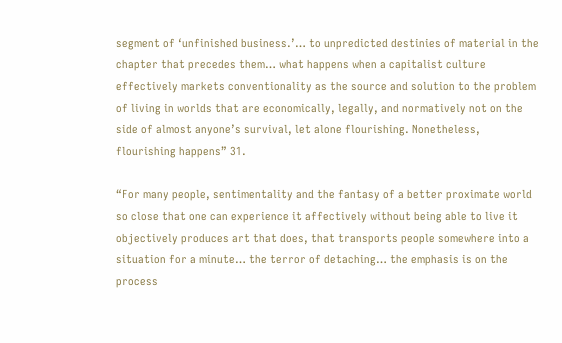segment of ‘unfinished business.’… to unpredicted destinies of material in the chapter that precedes them… what happens when a capitalist culture effectively markets conventionality as the source and solution to the problem of living in worlds that are economically, legally, and normatively not on the side of almost anyone’s survival, let alone flourishing. Nonetheless, flourishing happens” 31.

“For many people, sentimentality and the fantasy of a better proximate world so close that one can experience it affectively without being able to live it objectively produces art that does, that transports people somewhere into a situation for a minute… the terror of detaching… the emphasis is on the process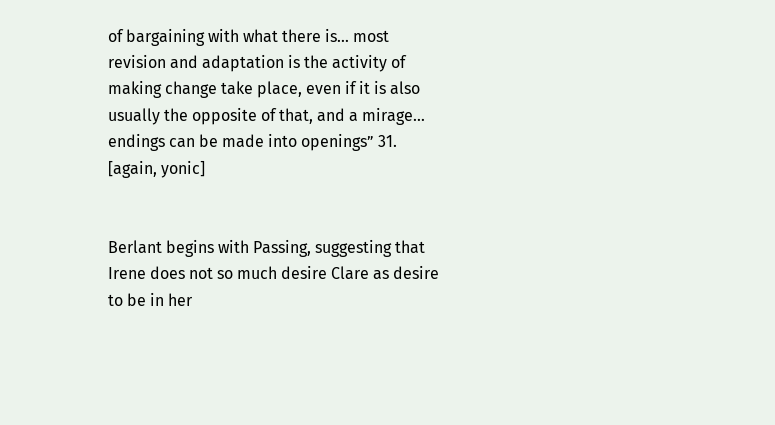of bargaining with what there is… most revision and adaptation is the activity of making change take place, even if it is also usually the opposite of that, and a mirage… endings can be made into openings” 31. [again, yonic]


Berlant begins with Passing, suggesting that Irene does not so much desire Clare as desire to be in her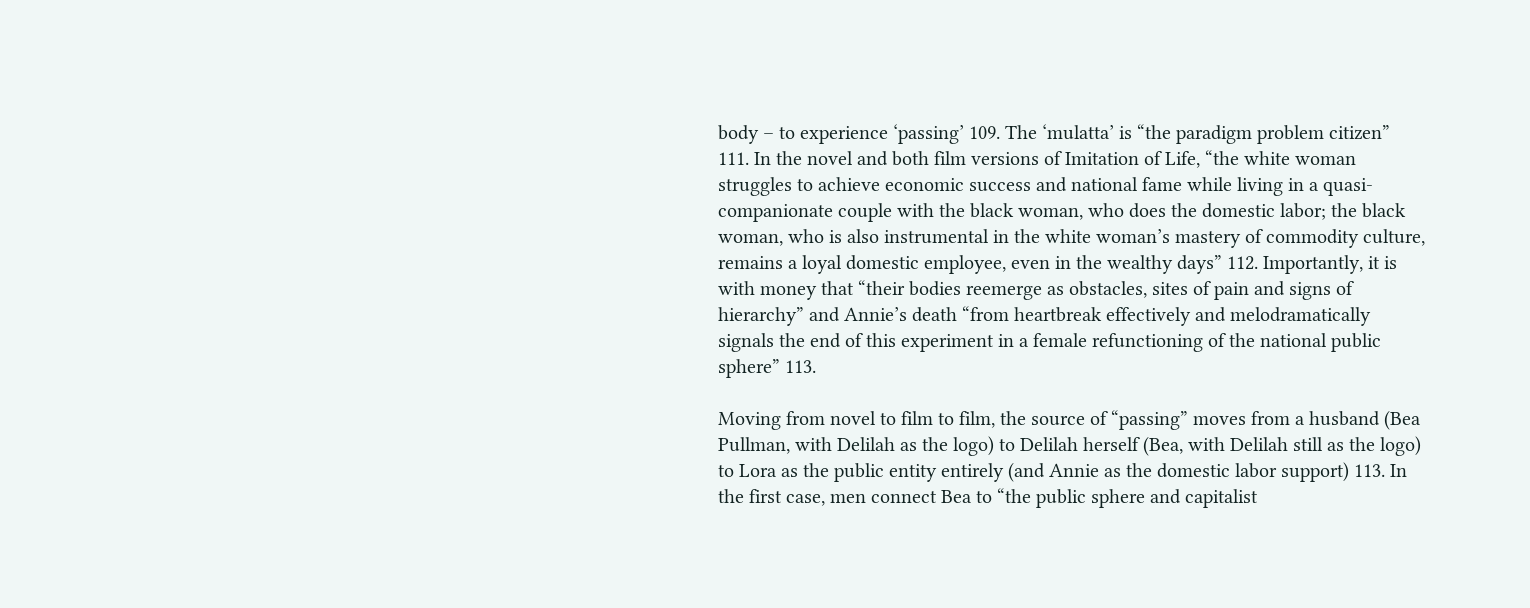body – to experience ‘passing’ 109. The ‘mulatta’ is “the paradigm problem citizen” 111. In the novel and both film versions of Imitation of Life, “the white woman struggles to achieve economic success and national fame while living in a quasi-companionate couple with the black woman, who does the domestic labor; the black woman, who is also instrumental in the white woman’s mastery of commodity culture, remains a loyal domestic employee, even in the wealthy days” 112. Importantly, it is with money that “their bodies reemerge as obstacles, sites of pain and signs of hierarchy” and Annie’s death “from heartbreak effectively and melodramatically signals the end of this experiment in a female refunctioning of the national public sphere” 113.

Moving from novel to film to film, the source of “passing” moves from a husband (Bea Pullman, with Delilah as the logo) to Delilah herself (Bea, with Delilah still as the logo) to Lora as the public entity entirely (and Annie as the domestic labor support) 113. In the first case, men connect Bea to “the public sphere and capitalist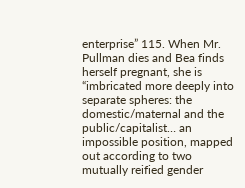enterprise” 115. When Mr. Pullman dies and Bea finds herself pregnant, she is “imbricated more deeply into separate spheres: the domestic/maternal and the public/capitalist… an impossible position, mapped out according to two mutually reified gender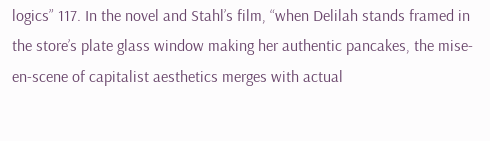logics” 117. In the novel and Stahl’s film, “when Delilah stands framed in the store’s plate glass window making her authentic pancakes, the mise-en-scene of capitalist aesthetics merges with actual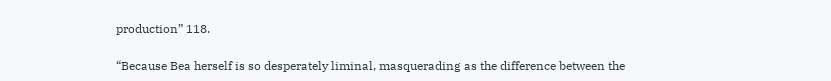production” 118.

“Because Bea herself is so desperately liminal, masquerading as the difference between the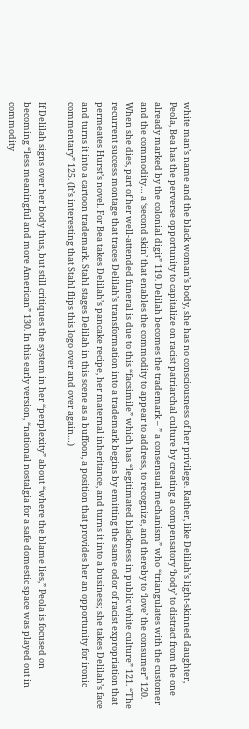white man’s name and the black woman’s body, she has no consciousness of her privilege. Rather, like Delilah’s light-skinned daughter, Peola, Bea has the perverse opportunity to capitalize on racist patriarchal culture by creating a compensatory ‘body’ to distract from the one already marked by the colonial digit” 119. Delilah becomes the trademark – ” a consensual mechanism” who “triangulates with the customer and the commodity… a ‘second skin’ that enables the commodity to appear to address, to recognize, and thereby to ‘love’ the consumer” 120. When she dies, part of her well-attended funeral is due to this “facsimile” which has “legitimated blackness in public white culture” 121. “The recurrent success montage that traces Delilah’s transformation into a trademark begins by emitting the same odor of racist expropriation that permeates Hurst’s novel. For Bea takes Delilah’s pancake recipe, her maternal inheritance, and turns it into a business; she takes Delilah’s face and turns it into a cartoon trademark. Stahl stages Delilah in this scene as a buffoon, a position that provides her an opportunity for ironic commentary” 125. (It’s interesting that Stahl flips this logo over and over again…)

If Delilah signs over her body thus, but still critiques the system in her “perplexity” about “where the blame lies,” Peola is focused on becoming “less meaningful and more American” 130. In this early version, “national nostalgia for a safe domestic space was played out in commodity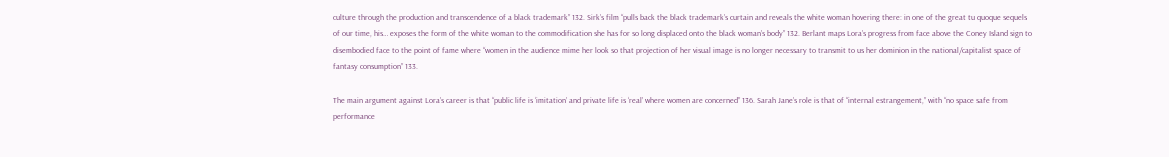culture through the production and transcendence of a black trademark” 132. Sirk’s film “pulls back the black trademark’s curtain and reveals the white woman hovering there: in one of the great tu quoque sequels of our time, his… exposes the form of the white woman to the commodification she has for so long displaced onto the black woman’s body” 132. Berlant maps Lora’s progress from face above the Coney Island sign to disembodied face to the point of fame where “women in the audience mime her look so that projection of her visual image is no longer necessary to transmit to us her dominion in the national/capitalist space of fantasy consumption” 133.

The main argument against Lora’s career is that “public life is ‘imitation’ and private life is ‘real’ where women are concerned” 136. Sarah Jane’s role is that of “internal estrangement,” with “no space safe from performance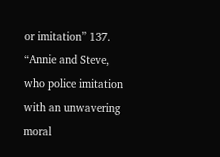or imitation” 137. “Annie and Steve, who police imitation with an unwavering moral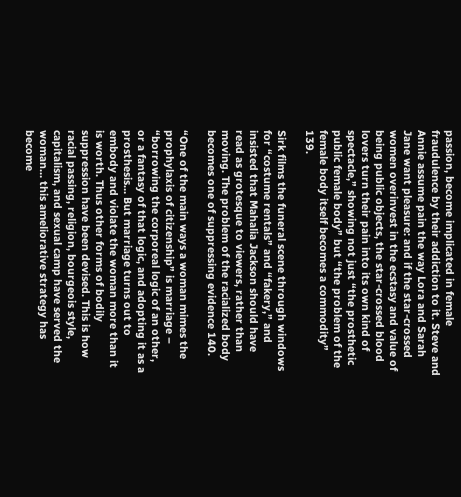passion, become implicated in female fraudulence by their addiction to it. Steve and Annie assume pain the way Lora and Sarah Jane want pleasure: and if the star-crossed women overinvest in the ecstasy and value of being public objects, the star-crossed blood lovers turn their pain into its own kind of spectacle,” showing not just “the prosthetic public female body” but “the problem of the female body itself becomes a commodity” 139.

Sirk films the funeral scene through windows for “costume rentals” and “fakery,” and insisted that Mahalia Jackson should have read as grotesque to viewers, rather than moving. The problem of the racialized body becomes one of suppressing evidence 140.

“One of the main ways a woman mimes the prophylaxis of citizenship” is marriage – “borrowing the corporeal logic of an other, or a fantasy of that logic, and adopting it as a prosthesis… But marriage turns out to embody and violate the woman more than it is worth. Thus other forms of bodily suppression have been devised. This is how racial passing, religion, bourgeois style, capitalism, and sexual camp have served the woman… this ameliorative strategy has become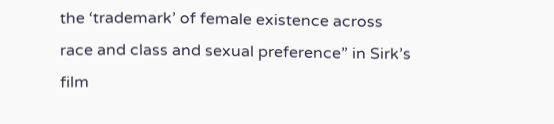the ‘trademark’ of female existence across race and class and sexual preference” in Sirk’s film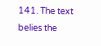141. The text belies the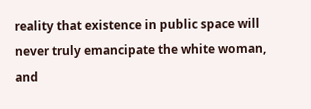reality that existence in public space will never truly emancipate the white woman, and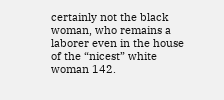certainly not the black woman, who remains a laborer even in the house of the “nicest” white woman 142.